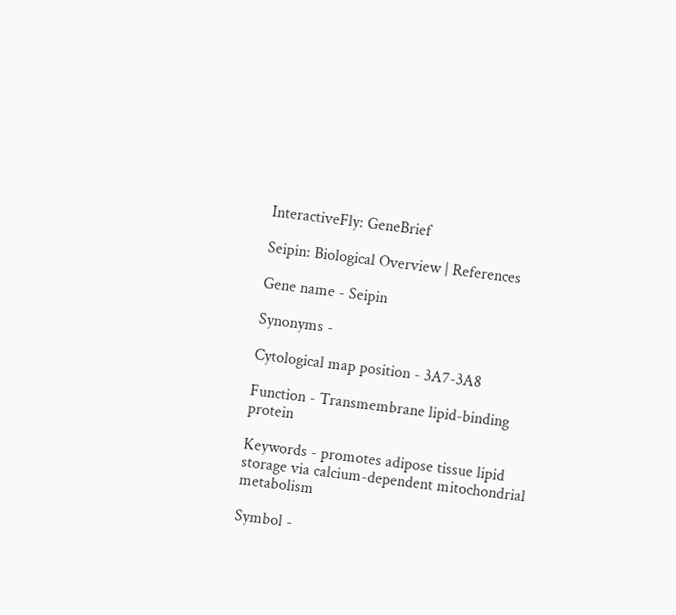InteractiveFly: GeneBrief

Seipin: Biological Overview | References

Gene name - Seipin

Synonyms -

Cytological map position - 3A7-3A8

Function - Transmembrane lipid-binding protein

Keywords - promotes adipose tissue lipid storage via calcium-dependent mitochondrial metabolism

Symbol -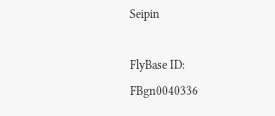Seipin

FlyBase ID: FBgn0040336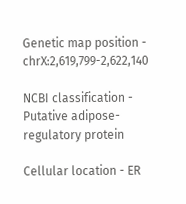Genetic map position - chrX:2,619,799-2,622,140

NCBI classification - Putative adipose-regulatory protein

Cellular location - ER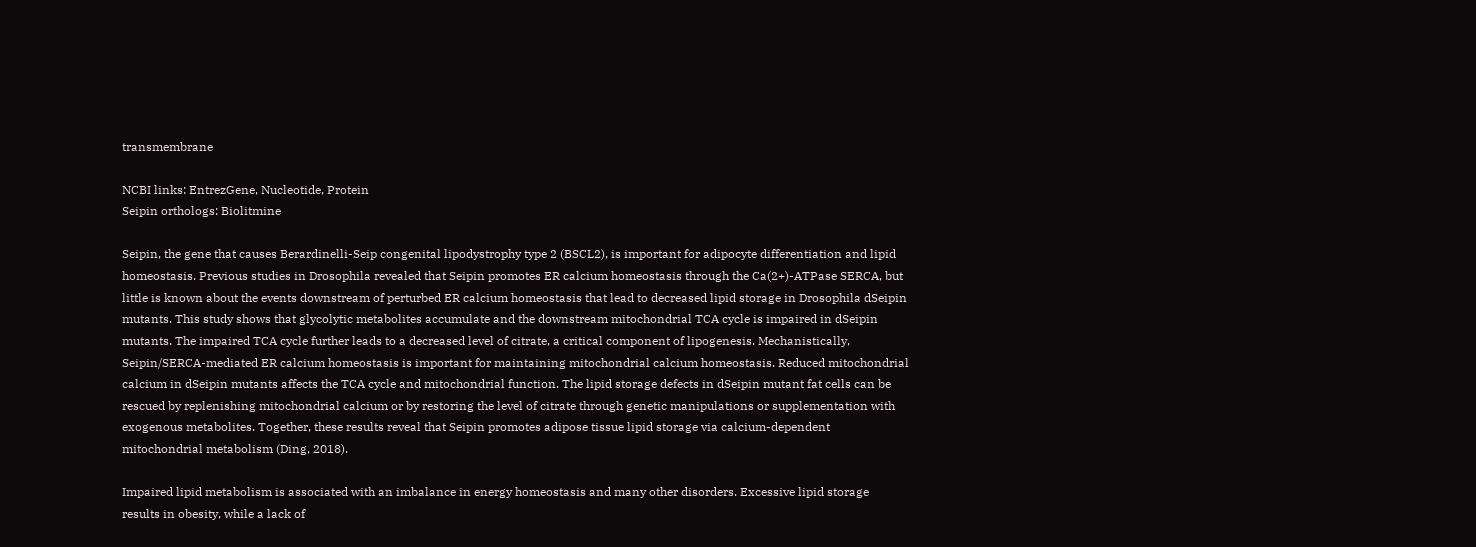transmembrane

NCBI links: EntrezGene, Nucleotide, Protein
Seipin orthologs: Biolitmine

Seipin, the gene that causes Berardinelli-Seip congenital lipodystrophy type 2 (BSCL2), is important for adipocyte differentiation and lipid homeostasis. Previous studies in Drosophila revealed that Seipin promotes ER calcium homeostasis through the Ca(2+)-ATPase SERCA, but little is known about the events downstream of perturbed ER calcium homeostasis that lead to decreased lipid storage in Drosophila dSeipin mutants. This study shows that glycolytic metabolites accumulate and the downstream mitochondrial TCA cycle is impaired in dSeipin mutants. The impaired TCA cycle further leads to a decreased level of citrate, a critical component of lipogenesis. Mechanistically, Seipin/SERCA-mediated ER calcium homeostasis is important for maintaining mitochondrial calcium homeostasis. Reduced mitochondrial calcium in dSeipin mutants affects the TCA cycle and mitochondrial function. The lipid storage defects in dSeipin mutant fat cells can be rescued by replenishing mitochondrial calcium or by restoring the level of citrate through genetic manipulations or supplementation with exogenous metabolites. Together, these results reveal that Seipin promotes adipose tissue lipid storage via calcium-dependent mitochondrial metabolism (Ding, 2018).

Impaired lipid metabolism is associated with an imbalance in energy homeostasis and many other disorders. Excessive lipid storage results in obesity, while a lack of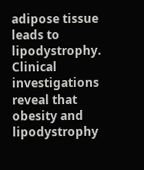adipose tissue leads to lipodystrophy. Clinical investigations reveal that obesity and lipodystrophy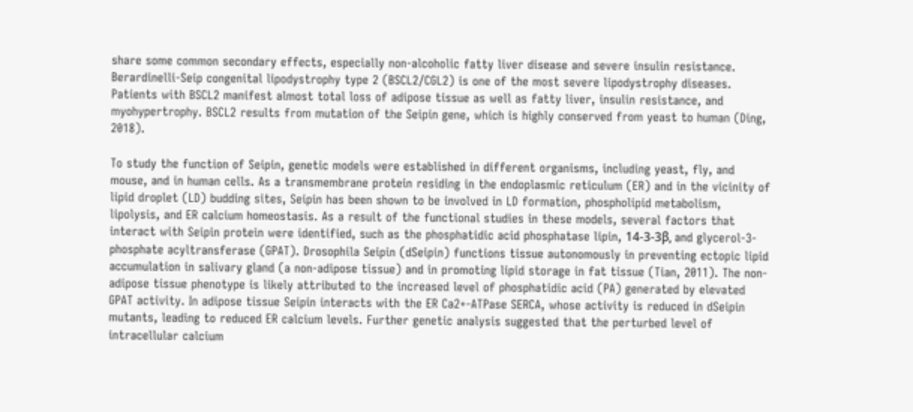share some common secondary effects, especially non-alcoholic fatty liver disease and severe insulin resistance. Berardinelli-Seip congenital lipodystrophy type 2 (BSCL2/CGL2) is one of the most severe lipodystrophy diseases. Patients with BSCL2 manifest almost total loss of adipose tissue as well as fatty liver, insulin resistance, and myohypertrophy. BSCL2 results from mutation of the Seipin gene, which is highly conserved from yeast to human (Ding, 2018).

To study the function of Seipin, genetic models were established in different organisms, including yeast, fly, and mouse, and in human cells. As a transmembrane protein residing in the endoplasmic reticulum (ER) and in the vicinity of lipid droplet (LD) budding sites, Seipin has been shown to be involved in LD formation, phospholipid metabolism, lipolysis, and ER calcium homeostasis. As a result of the functional studies in these models, several factors that interact with Seipin protein were identified, such as the phosphatidic acid phosphatase lipin, 14-3-3β, and glycerol-3-phosphate acyltransferase (GPAT). Drosophila Seipin (dSeipin) functions tissue autonomously in preventing ectopic lipid accumulation in salivary gland (a non-adipose tissue) and in promoting lipid storage in fat tissue (Tian, 2011). The non-adipose tissue phenotype is likely attributed to the increased level of phosphatidic acid (PA) generated by elevated GPAT activity. In adipose tissue Seipin interacts with the ER Ca2+-ATPase SERCA, whose activity is reduced in dSeipin mutants, leading to reduced ER calcium levels. Further genetic analysis suggested that the perturbed level of intracellular calcium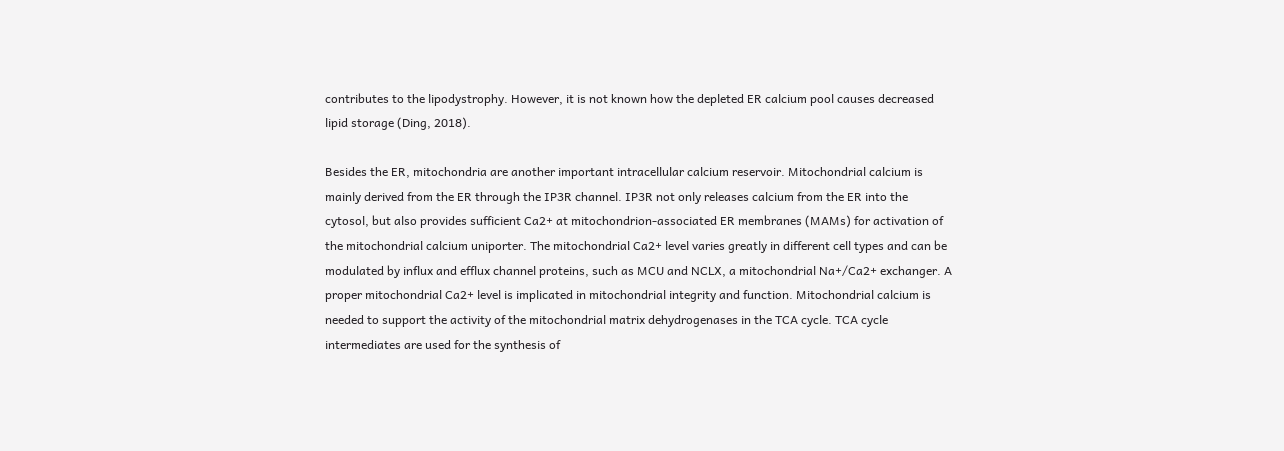contributes to the lipodystrophy. However, it is not known how the depleted ER calcium pool causes decreased lipid storage (Ding, 2018).

Besides the ER, mitochondria are another important intracellular calcium reservoir. Mitochondrial calcium is mainly derived from the ER through the IP3R channel. IP3R not only releases calcium from the ER into the cytosol, but also provides sufficient Ca2+ at mitochondrion-associated ER membranes (MAMs) for activation of the mitochondrial calcium uniporter. The mitochondrial Ca2+ level varies greatly in different cell types and can be modulated by influx and efflux channel proteins, such as MCU and NCLX, a mitochondrial Na+/Ca2+ exchanger. A proper mitochondrial Ca2+ level is implicated in mitochondrial integrity and function. Mitochondrial calcium is needed to support the activity of the mitochondrial matrix dehydrogenases in the TCA cycle. TCA cycle intermediates are used for the synthesis of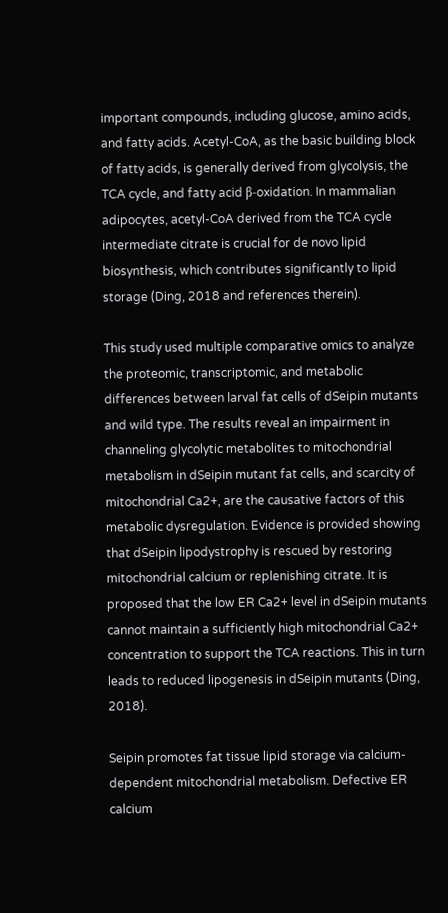important compounds, including glucose, amino acids, and fatty acids. Acetyl-CoA, as the basic building block of fatty acids, is generally derived from glycolysis, the TCA cycle, and fatty acid β-oxidation. In mammalian adipocytes, acetyl-CoA derived from the TCA cycle intermediate citrate is crucial for de novo lipid biosynthesis, which contributes significantly to lipid storage (Ding, 2018 and references therein).

This study used multiple comparative omics to analyze the proteomic, transcriptomic, and metabolic differences between larval fat cells of dSeipin mutants and wild type. The results reveal an impairment in channeling glycolytic metabolites to mitochondrial metabolism in dSeipin mutant fat cells, and scarcity of mitochondrial Ca2+, are the causative factors of this metabolic dysregulation. Evidence is provided showing that dSeipin lipodystrophy is rescued by restoring mitochondrial calcium or replenishing citrate. It is proposed that the low ER Ca2+ level in dSeipin mutants cannot maintain a sufficiently high mitochondrial Ca2+ concentration to support the TCA reactions. This in turn leads to reduced lipogenesis in dSeipin mutants (Ding, 2018).

Seipin promotes fat tissue lipid storage via calcium-dependent mitochondrial metabolism. Defective ER calcium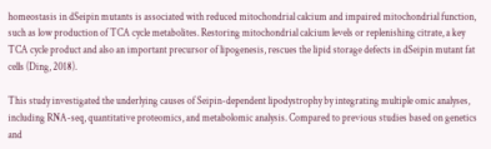homeostasis in dSeipin mutants is associated with reduced mitochondrial calcium and impaired mitochondrial function, such as low production of TCA cycle metabolites. Restoring mitochondrial calcium levels or replenishing citrate, a key TCA cycle product and also an important precursor of lipogenesis, rescues the lipid storage defects in dSeipin mutant fat cells (Ding, 2018).

This study investigated the underlying causes of Seipin-dependent lipodystrophy by integrating multiple omic analyses, including RNA-seq, quantitative proteomics, and metabolomic analysis. Compared to previous studies based on genetics and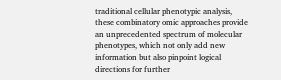traditional cellular phenotypic analysis, these combinatory omic approaches provide an unprecedented spectrum of molecular phenotypes, which not only add new information but also pinpoint logical directions for further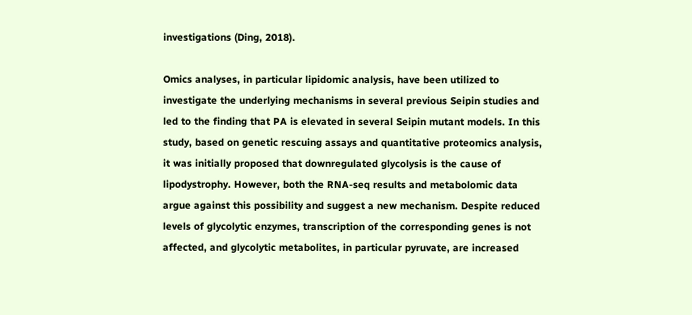investigations (Ding, 2018).

Omics analyses, in particular lipidomic analysis, have been utilized to investigate the underlying mechanisms in several previous Seipin studies and led to the finding that PA is elevated in several Seipin mutant models. In this study, based on genetic rescuing assays and quantitative proteomics analysis, it was initially proposed that downregulated glycolysis is the cause of lipodystrophy. However, both the RNA-seq results and metabolomic data argue against this possibility and suggest a new mechanism. Despite reduced levels of glycolytic enzymes, transcription of the corresponding genes is not affected, and glycolytic metabolites, in particular pyruvate, are increased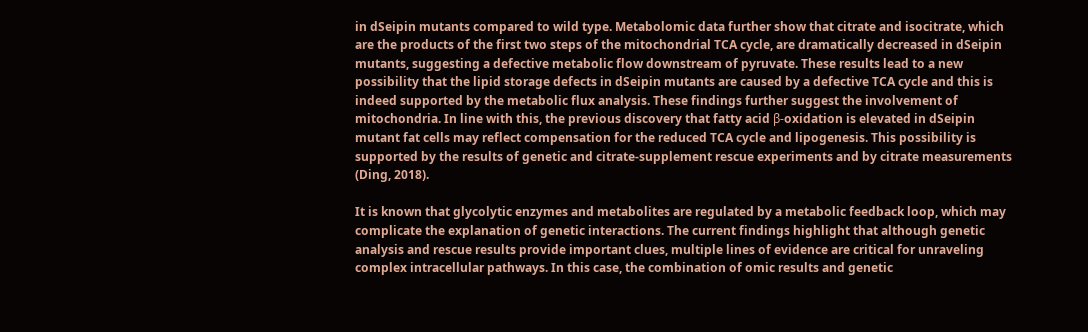in dSeipin mutants compared to wild type. Metabolomic data further show that citrate and isocitrate, which are the products of the first two steps of the mitochondrial TCA cycle, are dramatically decreased in dSeipin mutants, suggesting a defective metabolic flow downstream of pyruvate. These results lead to a new possibility that the lipid storage defects in dSeipin mutants are caused by a defective TCA cycle and this is indeed supported by the metabolic flux analysis. These findings further suggest the involvement of mitochondria. In line with this, the previous discovery that fatty acid β-oxidation is elevated in dSeipin mutant fat cells may reflect compensation for the reduced TCA cycle and lipogenesis. This possibility is supported by the results of genetic and citrate-supplement rescue experiments and by citrate measurements (Ding, 2018).

It is known that glycolytic enzymes and metabolites are regulated by a metabolic feedback loop, which may complicate the explanation of genetic interactions. The current findings highlight that although genetic analysis and rescue results provide important clues, multiple lines of evidence are critical for unraveling complex intracellular pathways. In this case, the combination of omic results and genetic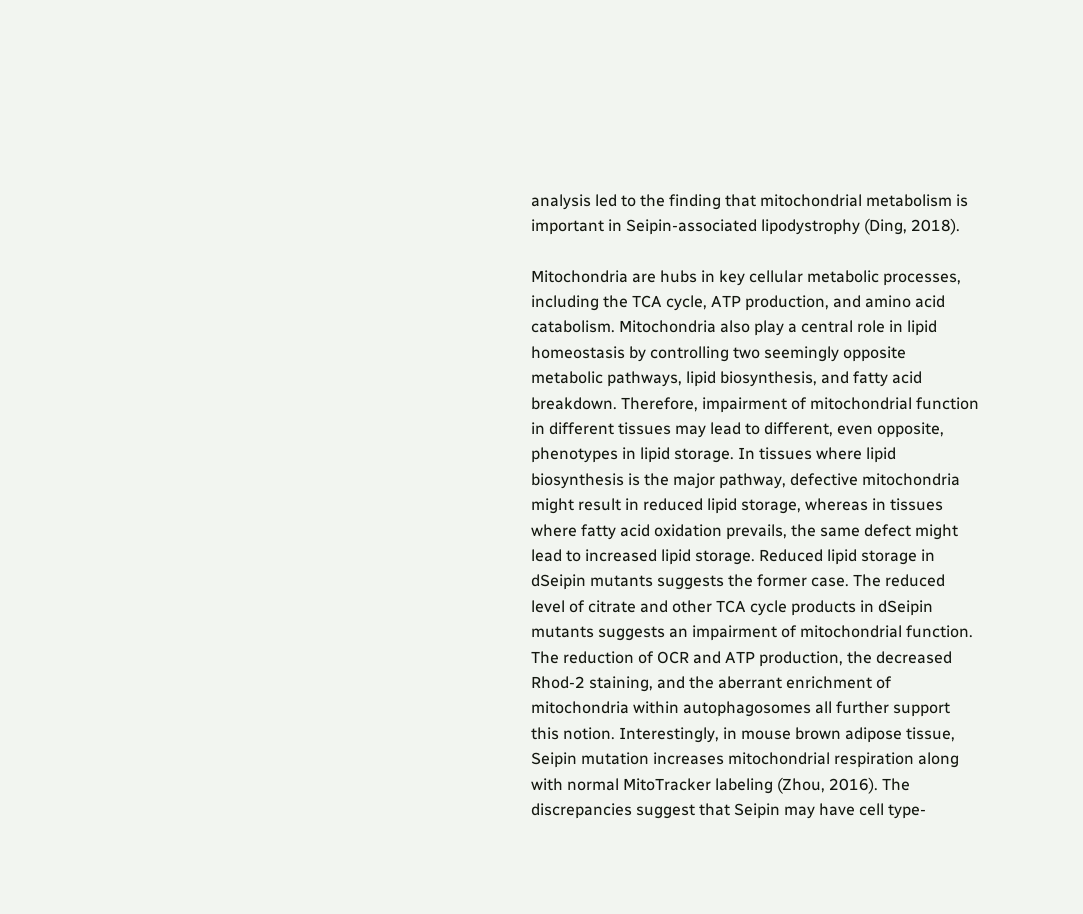analysis led to the finding that mitochondrial metabolism is important in Seipin-associated lipodystrophy (Ding, 2018).

Mitochondria are hubs in key cellular metabolic processes, including the TCA cycle, ATP production, and amino acid catabolism. Mitochondria also play a central role in lipid homeostasis by controlling two seemingly opposite metabolic pathways, lipid biosynthesis, and fatty acid breakdown. Therefore, impairment of mitochondrial function in different tissues may lead to different, even opposite, phenotypes in lipid storage. In tissues where lipid biosynthesis is the major pathway, defective mitochondria might result in reduced lipid storage, whereas in tissues where fatty acid oxidation prevails, the same defect might lead to increased lipid storage. Reduced lipid storage in dSeipin mutants suggests the former case. The reduced level of citrate and other TCA cycle products in dSeipin mutants suggests an impairment of mitochondrial function. The reduction of OCR and ATP production, the decreased Rhod-2 staining, and the aberrant enrichment of mitochondria within autophagosomes all further support this notion. Interestingly, in mouse brown adipose tissue, Seipin mutation increases mitochondrial respiration along with normal MitoTracker labeling (Zhou, 2016). The discrepancies suggest that Seipin may have cell type-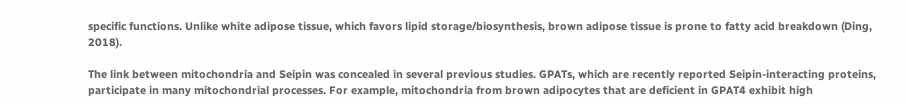specific functions. Unlike white adipose tissue, which favors lipid storage/biosynthesis, brown adipose tissue is prone to fatty acid breakdown (Ding, 2018).

The link between mitochondria and Seipin was concealed in several previous studies. GPATs, which are recently reported Seipin-interacting proteins, participate in many mitochondrial processes. For example, mitochondria from brown adipocytes that are deficient in GPAT4 exhibit high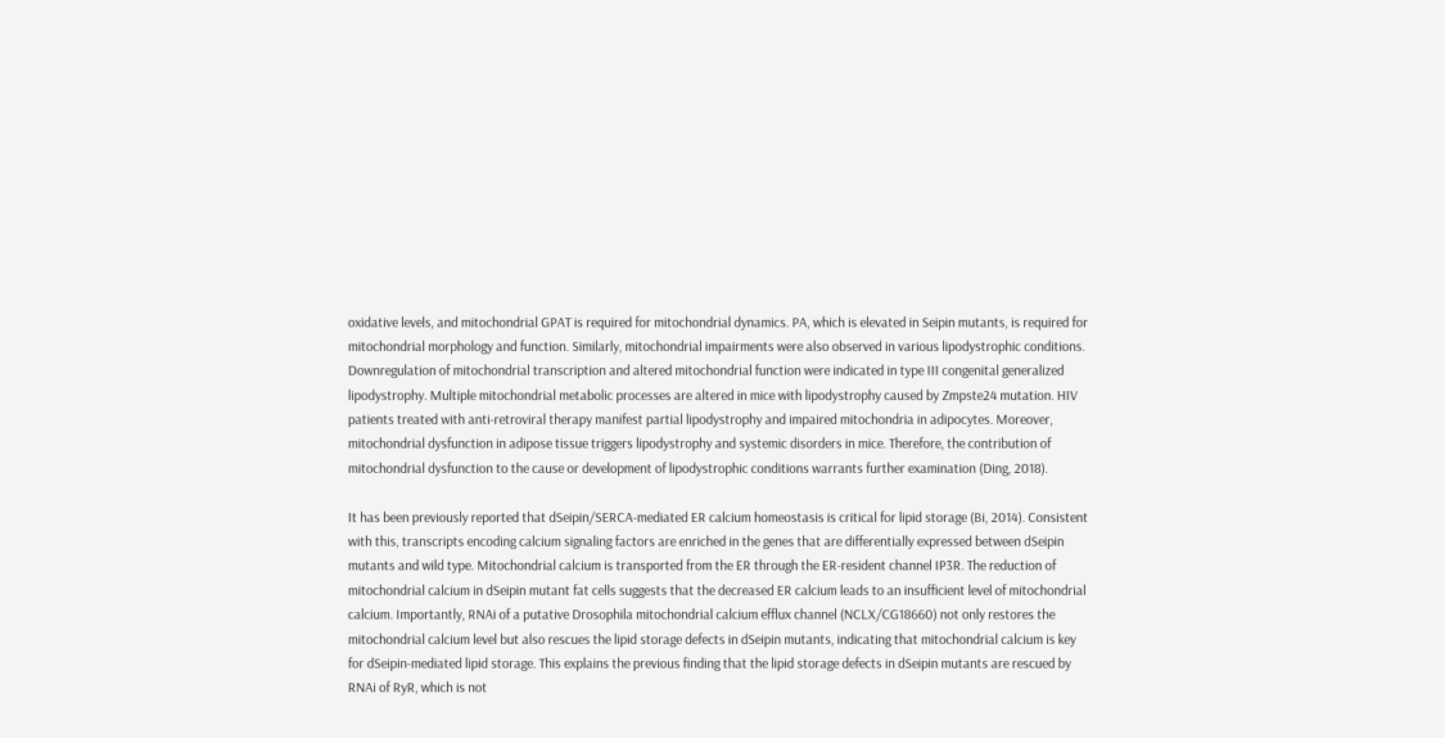oxidative levels, and mitochondrial GPAT is required for mitochondrial dynamics. PA, which is elevated in Seipin mutants, is required for mitochondrial morphology and function. Similarly, mitochondrial impairments were also observed in various lipodystrophic conditions. Downregulation of mitochondrial transcription and altered mitochondrial function were indicated in type III congenital generalized lipodystrophy. Multiple mitochondrial metabolic processes are altered in mice with lipodystrophy caused by Zmpste24 mutation. HIV patients treated with anti-retroviral therapy manifest partial lipodystrophy and impaired mitochondria in adipocytes. Moreover, mitochondrial dysfunction in adipose tissue triggers lipodystrophy and systemic disorders in mice. Therefore, the contribution of mitochondrial dysfunction to the cause or development of lipodystrophic conditions warrants further examination (Ding, 2018).

It has been previously reported that dSeipin/SERCA-mediated ER calcium homeostasis is critical for lipid storage (Bi, 2014). Consistent with this, transcripts encoding calcium signaling factors are enriched in the genes that are differentially expressed between dSeipin mutants and wild type. Mitochondrial calcium is transported from the ER through the ER-resident channel IP3R. The reduction of mitochondrial calcium in dSeipin mutant fat cells suggests that the decreased ER calcium leads to an insufficient level of mitochondrial calcium. Importantly, RNAi of a putative Drosophila mitochondrial calcium efflux channel (NCLX/CG18660) not only restores the mitochondrial calcium level but also rescues the lipid storage defects in dSeipin mutants, indicating that mitochondrial calcium is key for dSeipin-mediated lipid storage. This explains the previous finding that the lipid storage defects in dSeipin mutants are rescued by RNAi of RyR, which is not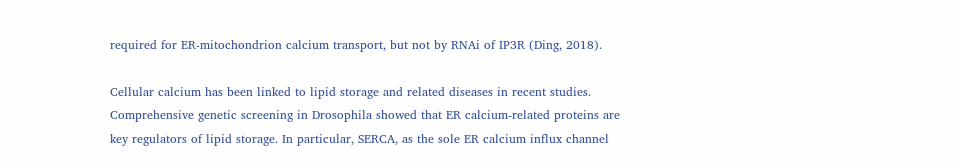required for ER-mitochondrion calcium transport, but not by RNAi of IP3R (Ding, 2018).

Cellular calcium has been linked to lipid storage and related diseases in recent studies. Comprehensive genetic screening in Drosophila showed that ER calcium-related proteins are key regulators of lipid storage. In particular, SERCA, as the sole ER calcium influx channel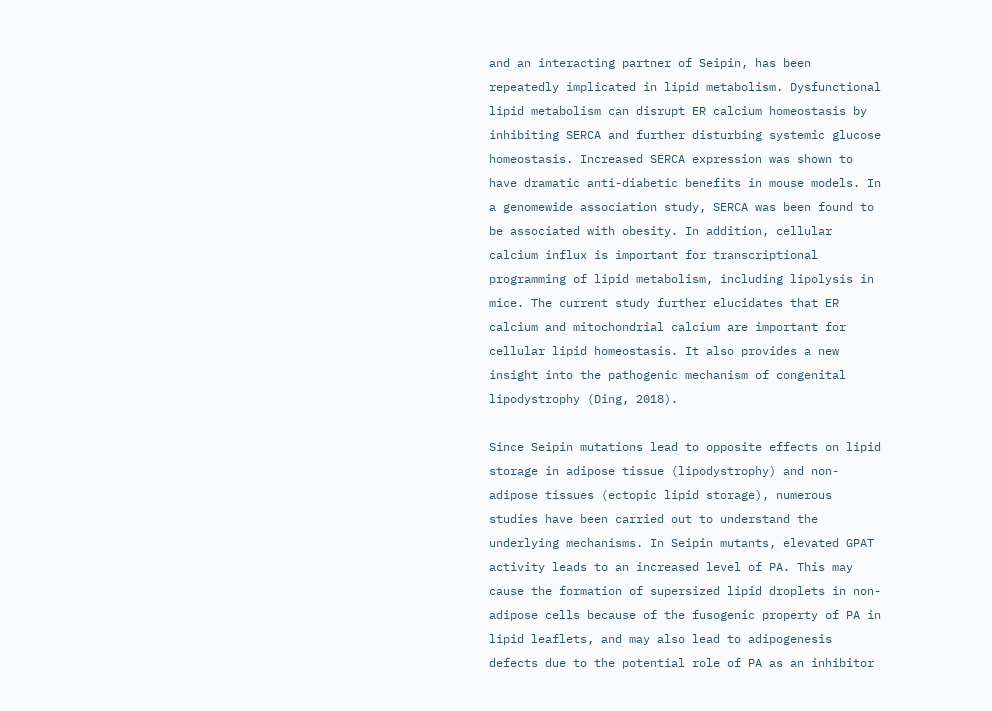and an interacting partner of Seipin, has been repeatedly implicated in lipid metabolism. Dysfunctional lipid metabolism can disrupt ER calcium homeostasis by inhibiting SERCA and further disturbing systemic glucose homeostasis. Increased SERCA expression was shown to have dramatic anti-diabetic benefits in mouse models. In a genomewide association study, SERCA was been found to be associated with obesity. In addition, cellular calcium influx is important for transcriptional programming of lipid metabolism, including lipolysis in mice. The current study further elucidates that ER calcium and mitochondrial calcium are important for cellular lipid homeostasis. It also provides a new insight into the pathogenic mechanism of congenital lipodystrophy (Ding, 2018).

Since Seipin mutations lead to opposite effects on lipid storage in adipose tissue (lipodystrophy) and non-adipose tissues (ectopic lipid storage), numerous studies have been carried out to understand the underlying mechanisms. In Seipin mutants, elevated GPAT activity leads to an increased level of PA. This may cause the formation of supersized lipid droplets in non-adipose cells because of the fusogenic property of PA in lipid leaflets, and may also lead to adipogenesis defects due to the potential role of PA as an inhibitor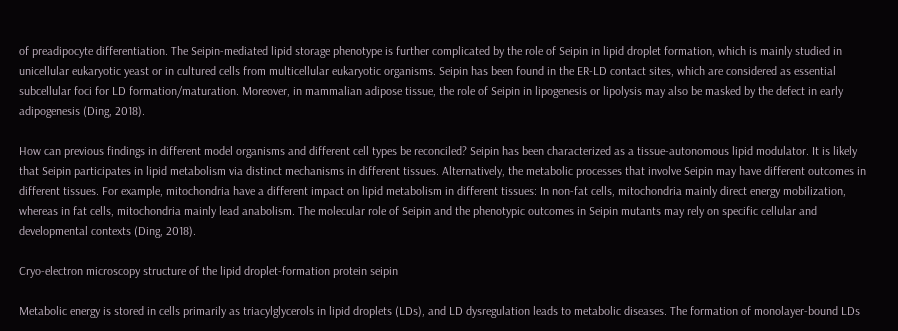of preadipocyte differentiation. The Seipin-mediated lipid storage phenotype is further complicated by the role of Seipin in lipid droplet formation, which is mainly studied in unicellular eukaryotic yeast or in cultured cells from multicellular eukaryotic organisms. Seipin has been found in the ER-LD contact sites, which are considered as essential subcellular foci for LD formation/maturation. Moreover, in mammalian adipose tissue, the role of Seipin in lipogenesis or lipolysis may also be masked by the defect in early adipogenesis (Ding, 2018).

How can previous findings in different model organisms and different cell types be reconciled? Seipin has been characterized as a tissue-autonomous lipid modulator. It is likely that Seipin participates in lipid metabolism via distinct mechanisms in different tissues. Alternatively, the metabolic processes that involve Seipin may have different outcomes in different tissues. For example, mitochondria have a different impact on lipid metabolism in different tissues: In non-fat cells, mitochondria mainly direct energy mobilization, whereas in fat cells, mitochondria mainly lead anabolism. The molecular role of Seipin and the phenotypic outcomes in Seipin mutants may rely on specific cellular and developmental contexts (Ding, 2018).

Cryo-electron microscopy structure of the lipid droplet-formation protein seipin

Metabolic energy is stored in cells primarily as triacylglycerols in lipid droplets (LDs), and LD dysregulation leads to metabolic diseases. The formation of monolayer-bound LDs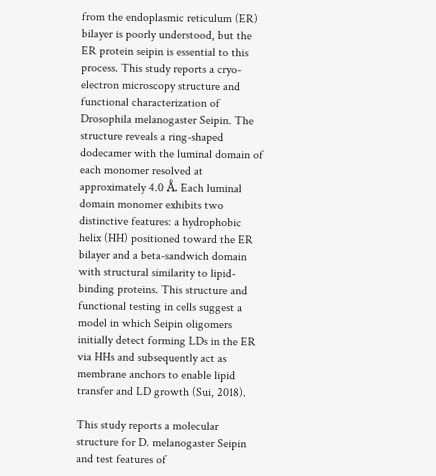from the endoplasmic reticulum (ER) bilayer is poorly understood, but the ER protein seipin is essential to this process. This study reports a cryo-electron microscopy structure and functional characterization of Drosophila melanogaster Seipin. The structure reveals a ring-shaped dodecamer with the luminal domain of each monomer resolved at approximately 4.0 Å. Each luminal domain monomer exhibits two distinctive features: a hydrophobic helix (HH) positioned toward the ER bilayer and a beta-sandwich domain with structural similarity to lipid-binding proteins. This structure and functional testing in cells suggest a model in which Seipin oligomers initially detect forming LDs in the ER via HHs and subsequently act as membrane anchors to enable lipid transfer and LD growth (Sui, 2018).

This study reports a molecular structure for D. melanogaster Seipin and test features of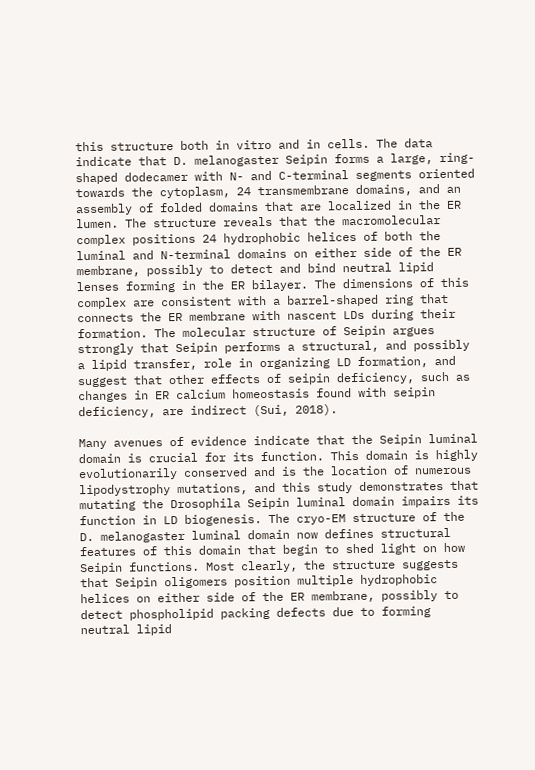this structure both in vitro and in cells. The data indicate that D. melanogaster Seipin forms a large, ring-shaped dodecamer with N- and C-terminal segments oriented towards the cytoplasm, 24 transmembrane domains, and an assembly of folded domains that are localized in the ER lumen. The structure reveals that the macromolecular complex positions 24 hydrophobic helices of both the luminal and N-terminal domains on either side of the ER membrane, possibly to detect and bind neutral lipid lenses forming in the ER bilayer. The dimensions of this complex are consistent with a barrel-shaped ring that connects the ER membrane with nascent LDs during their formation. The molecular structure of Seipin argues strongly that Seipin performs a structural, and possibly a lipid transfer, role in organizing LD formation, and suggest that other effects of seipin deficiency, such as changes in ER calcium homeostasis found with seipin deficiency, are indirect (Sui, 2018).

Many avenues of evidence indicate that the Seipin luminal domain is crucial for its function. This domain is highly evolutionarily conserved and is the location of numerous lipodystrophy mutations, and this study demonstrates that mutating the Drosophila Seipin luminal domain impairs its function in LD biogenesis. The cryo-EM structure of the D. melanogaster luminal domain now defines structural features of this domain that begin to shed light on how Seipin functions. Most clearly, the structure suggests that Seipin oligomers position multiple hydrophobic helices on either side of the ER membrane, possibly to detect phospholipid packing defects due to forming neutral lipid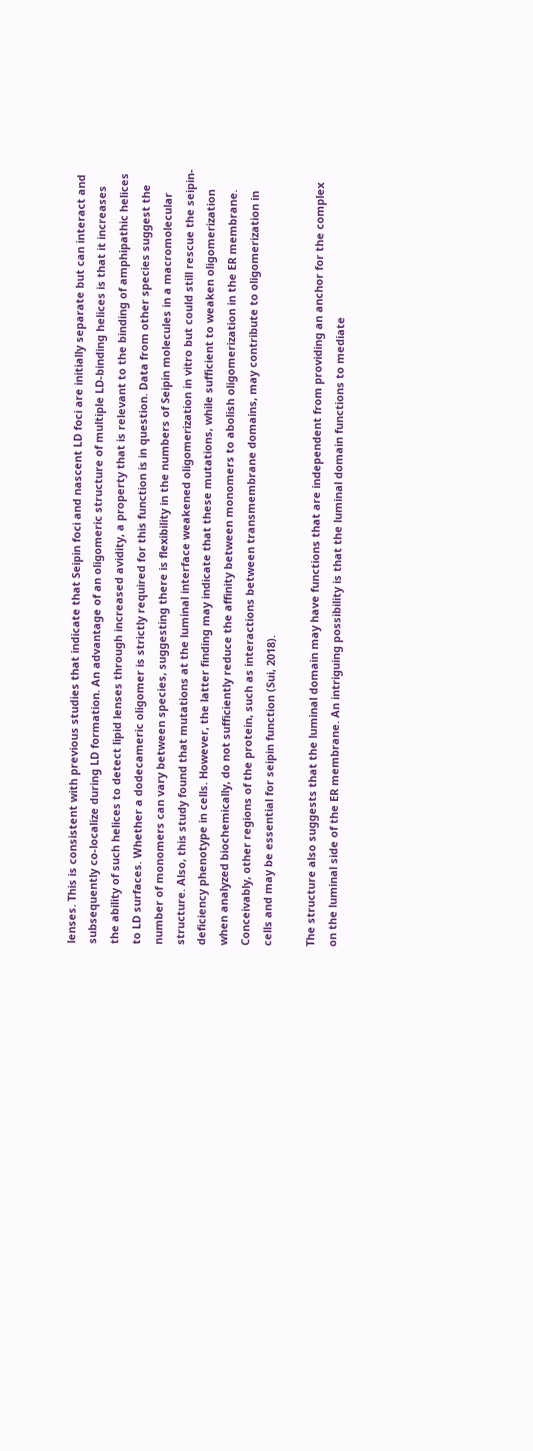lenses. This is consistent with previous studies that indicate that Seipin foci and nascent LD foci are initially separate but can interact and subsequently co-localize during LD formation. An advantage of an oligomeric structure of multiple LD-binding helices is that it increases the ability of such helices to detect lipid lenses through increased avidity, a property that is relevant to the binding of amphipathic helices to LD surfaces. Whether a dodecameric oligomer is strictly required for this function is in question. Data from other species suggest the number of monomers can vary between species, suggesting there is flexibility in the numbers of Seipin molecules in a macromolecular structure. Also, this study found that mutations at the luminal interface weakened oligomerization in vitro but could still rescue the seipin-deficiency phenotype in cells. However, the latter finding may indicate that these mutations, while sufficient to weaken oligomerization when analyzed biochemically, do not sufficiently reduce the affinity between monomers to abolish oligomerization in the ER membrane. Conceivably, other regions of the protein, such as interactions between transmembrane domains, may contribute to oligomerization in cells and may be essential for seipin function (Sui, 2018).

The structure also suggests that the luminal domain may have functions that are independent from providing an anchor for the complex on the luminal side of the ER membrane. An intriguing possibility is that the luminal domain functions to mediate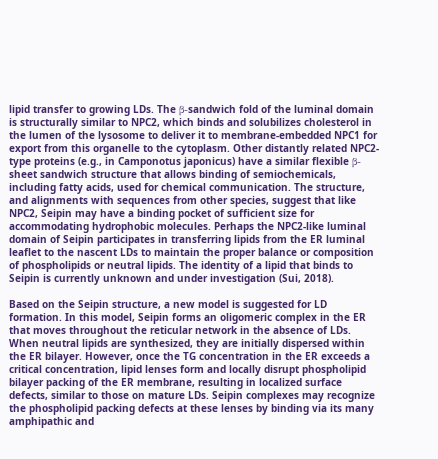lipid transfer to growing LDs. The β-sandwich fold of the luminal domain is structurally similar to NPC2, which binds and solubilizes cholesterol in the lumen of the lysosome to deliver it to membrane-embedded NPC1 for export from this organelle to the cytoplasm. Other distantly related NPC2-type proteins (e.g., in Camponotus japonicus) have a similar flexible β-sheet sandwich structure that allows binding of semiochemicals, including fatty acids, used for chemical communication. The structure, and alignments with sequences from other species, suggest that like NPC2, Seipin may have a binding pocket of sufficient size for accommodating hydrophobic molecules. Perhaps the NPC2-like luminal domain of Seipin participates in transferring lipids from the ER luminal leaflet to the nascent LDs to maintain the proper balance or composition of phospholipids or neutral lipids. The identity of a lipid that binds to Seipin is currently unknown and under investigation (Sui, 2018).

Based on the Seipin structure, a new model is suggested for LD formation. In this model, Seipin forms an oligomeric complex in the ER that moves throughout the reticular network in the absence of LDs. When neutral lipids are synthesized, they are initially dispersed within the ER bilayer. However, once the TG concentration in the ER exceeds a critical concentration, lipid lenses form and locally disrupt phospholipid bilayer packing of the ER membrane, resulting in localized surface defects, similar to those on mature LDs. Seipin complexes may recognize the phospholipid packing defects at these lenses by binding via its many amphipathic and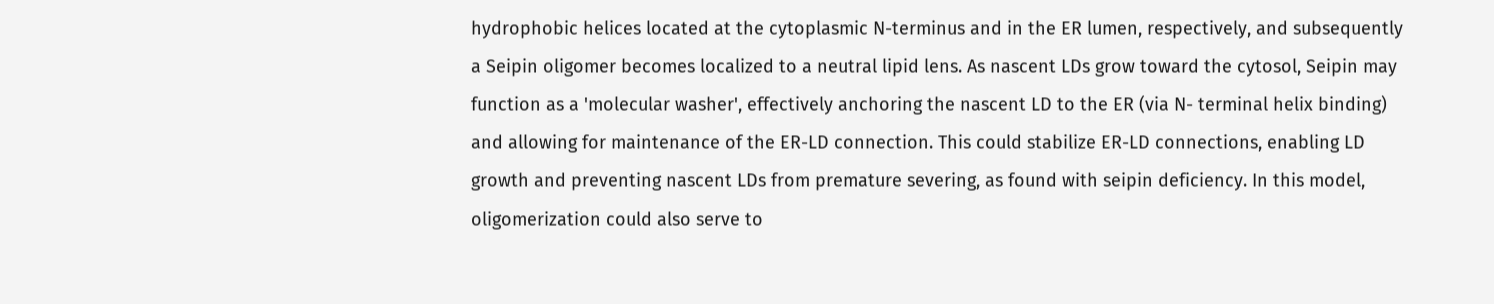hydrophobic helices located at the cytoplasmic N-terminus and in the ER lumen, respectively, and subsequently a Seipin oligomer becomes localized to a neutral lipid lens. As nascent LDs grow toward the cytosol, Seipin may function as a 'molecular washer', effectively anchoring the nascent LD to the ER (via N- terminal helix binding) and allowing for maintenance of the ER-LD connection. This could stabilize ER-LD connections, enabling LD growth and preventing nascent LDs from premature severing, as found with seipin deficiency. In this model, oligomerization could also serve to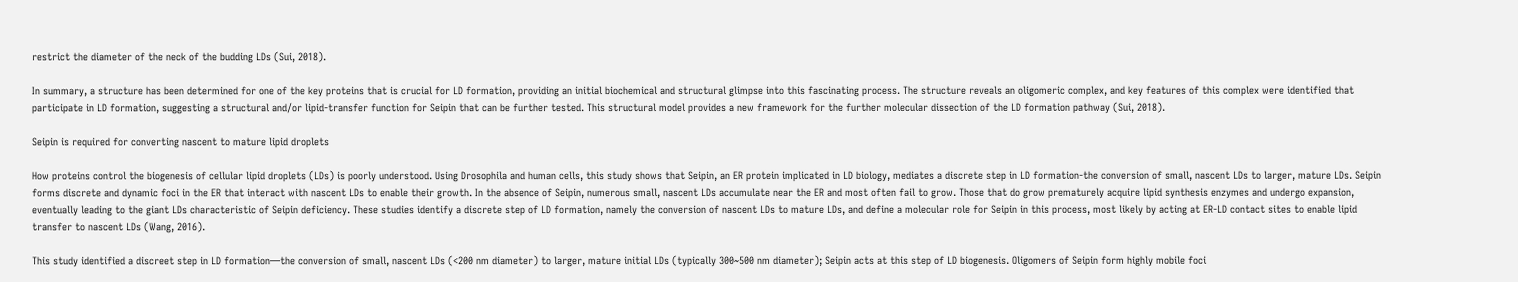restrict the diameter of the neck of the budding LDs (Sui, 2018).

In summary, a structure has been determined for one of the key proteins that is crucial for LD formation, providing an initial biochemical and structural glimpse into this fascinating process. The structure reveals an oligomeric complex, and key features of this complex were identified that participate in LD formation, suggesting a structural and/or lipid-transfer function for Seipin that can be further tested. This structural model provides a new framework for the further molecular dissection of the LD formation pathway (Sui, 2018).

Seipin is required for converting nascent to mature lipid droplets

How proteins control the biogenesis of cellular lipid droplets (LDs) is poorly understood. Using Drosophila and human cells, this study shows that Seipin, an ER protein implicated in LD biology, mediates a discrete step in LD formation-the conversion of small, nascent LDs to larger, mature LDs. Seipin forms discrete and dynamic foci in the ER that interact with nascent LDs to enable their growth. In the absence of Seipin, numerous small, nascent LDs accumulate near the ER and most often fail to grow. Those that do grow prematurely acquire lipid synthesis enzymes and undergo expansion, eventually leading to the giant LDs characteristic of Seipin deficiency. These studies identify a discrete step of LD formation, namely the conversion of nascent LDs to mature LDs, and define a molecular role for Seipin in this process, most likely by acting at ER-LD contact sites to enable lipid transfer to nascent LDs (Wang, 2016).

This study identified a discreet step in LD formation—the conversion of small, nascent LDs (<200 nm diameter) to larger, mature initial LDs (typically 300~500 nm diameter); Seipin acts at this step of LD biogenesis. Oligomers of Seipin form highly mobile foci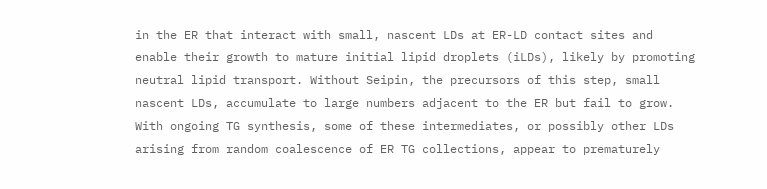in the ER that interact with small, nascent LDs at ER-LD contact sites and enable their growth to mature initial lipid droplets (iLDs), likely by promoting neutral lipid transport. Without Seipin, the precursors of this step, small nascent LDs, accumulate to large numbers adjacent to the ER but fail to grow. With ongoing TG synthesis, some of these intermediates, or possibly other LDs arising from random coalescence of ER TG collections, appear to prematurely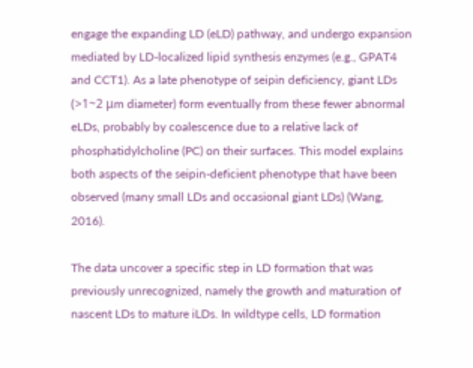engage the expanding LD (eLD) pathway, and undergo expansion mediated by LD-localized lipid synthesis enzymes (e.g., GPAT4 and CCT1). As a late phenotype of seipin deficiency, giant LDs (>1~2 μm diameter) form eventually from these fewer abnormal eLDs, probably by coalescence due to a relative lack of phosphatidylcholine (PC) on their surfaces. This model explains both aspects of the seipin-deficient phenotype that have been observed (many small LDs and occasional giant LDs) (Wang, 2016).

The data uncover a specific step in LD formation that was previously unrecognized, namely the growth and maturation of nascent LDs to mature iLDs. In wildtype cells, LD formation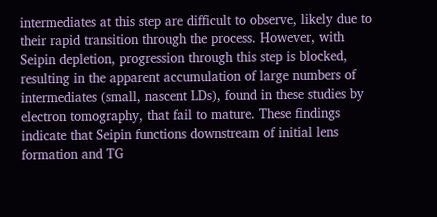intermediates at this step are difficult to observe, likely due to their rapid transition through the process. However, with Seipin depletion, progression through this step is blocked, resulting in the apparent accumulation of large numbers of intermediates (small, nascent LDs), found in these studies by electron tomography, that fail to mature. These findings indicate that Seipin functions downstream of initial lens formation and TG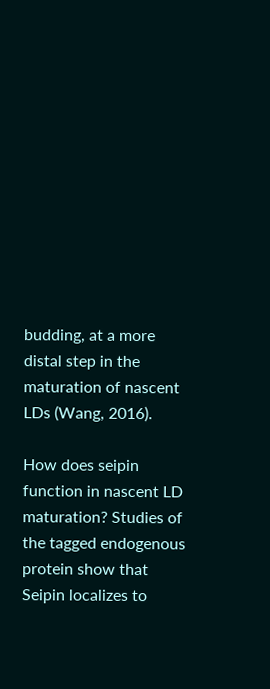budding, at a more distal step in the maturation of nascent LDs (Wang, 2016).

How does seipin function in nascent LD maturation? Studies of the tagged endogenous protein show that Seipin localizes to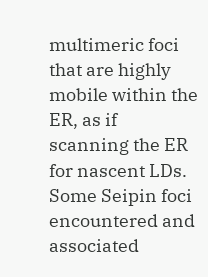multimeric foci that are highly mobile within the ER, as if scanning the ER for nascent LDs. Some Seipin foci encountered and associated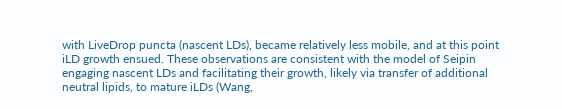with LiveDrop puncta (nascent LDs), became relatively less mobile, and at this point iLD growth ensued. These observations are consistent with the model of Seipin engaging nascent LDs and facilitating their growth, likely via transfer of additional neutral lipids, to mature iLDs (Wang,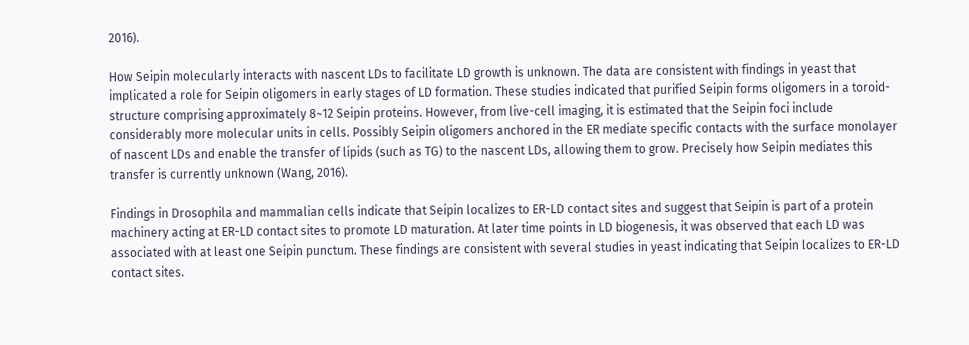2016).

How Seipin molecularly interacts with nascent LDs to facilitate LD growth is unknown. The data are consistent with findings in yeast that implicated a role for Seipin oligomers in early stages of LD formation. These studies indicated that purified Seipin forms oligomers in a toroid-structure comprising approximately 8~12 Seipin proteins. However, from live-cell imaging, it is estimated that the Seipin foci include considerably more molecular units in cells. Possibly Seipin oligomers anchored in the ER mediate specific contacts with the surface monolayer of nascent LDs and enable the transfer of lipids (such as TG) to the nascent LDs, allowing them to grow. Precisely how Seipin mediates this transfer is currently unknown (Wang, 2016).

Findings in Drosophila and mammalian cells indicate that Seipin localizes to ER-LD contact sites and suggest that Seipin is part of a protein machinery acting at ER-LD contact sites to promote LD maturation. At later time points in LD biogenesis, it was observed that each LD was associated with at least one Seipin punctum. These findings are consistent with several studies in yeast indicating that Seipin localizes to ER-LD contact sites.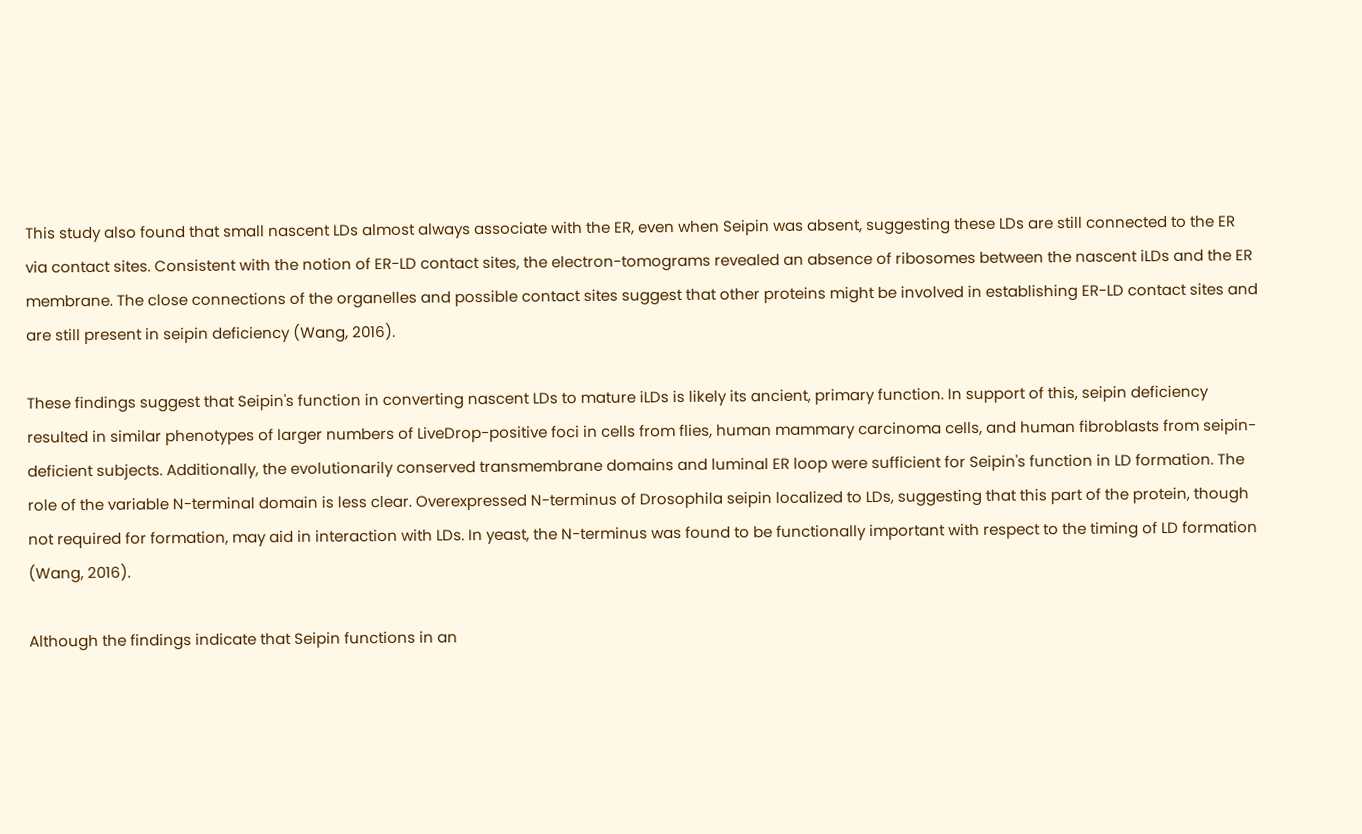This study also found that small nascent LDs almost always associate with the ER, even when Seipin was absent, suggesting these LDs are still connected to the ER via contact sites. Consistent with the notion of ER-LD contact sites, the electron-tomograms revealed an absence of ribosomes between the nascent iLDs and the ER membrane. The close connections of the organelles and possible contact sites suggest that other proteins might be involved in establishing ER-LD contact sites and are still present in seipin deficiency (Wang, 2016).

These findings suggest that Seipin's function in converting nascent LDs to mature iLDs is likely its ancient, primary function. In support of this, seipin deficiency resulted in similar phenotypes of larger numbers of LiveDrop-positive foci in cells from flies, human mammary carcinoma cells, and human fibroblasts from seipin-deficient subjects. Additionally, the evolutionarily conserved transmembrane domains and luminal ER loop were sufficient for Seipin's function in LD formation. The role of the variable N-terminal domain is less clear. Overexpressed N-terminus of Drosophila seipin localized to LDs, suggesting that this part of the protein, though not required for formation, may aid in interaction with LDs. In yeast, the N-terminus was found to be functionally important with respect to the timing of LD formation (Wang, 2016).

Although the findings indicate that Seipin functions in an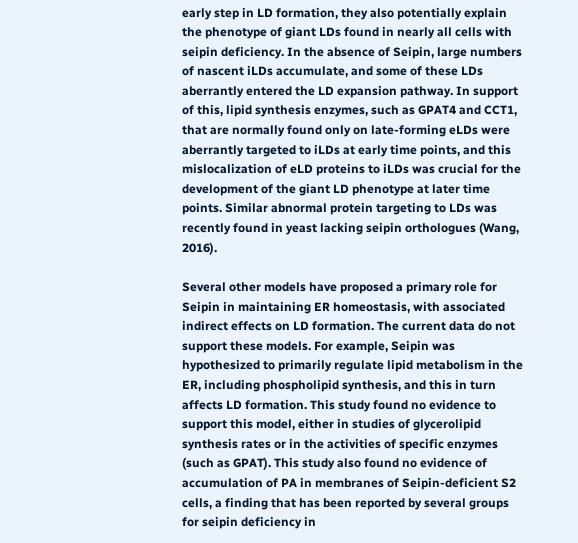early step in LD formation, they also potentially explain the phenotype of giant LDs found in nearly all cells with seipin deficiency. In the absence of Seipin, large numbers of nascent iLDs accumulate, and some of these LDs aberrantly entered the LD expansion pathway. In support of this, lipid synthesis enzymes, such as GPAT4 and CCT1, that are normally found only on late-forming eLDs were aberrantly targeted to iLDs at early time points, and this mislocalization of eLD proteins to iLDs was crucial for the development of the giant LD phenotype at later time points. Similar abnormal protein targeting to LDs was recently found in yeast lacking seipin orthologues (Wang, 2016).

Several other models have proposed a primary role for Seipin in maintaining ER homeostasis, with associated indirect effects on LD formation. The current data do not support these models. For example, Seipin was hypothesized to primarily regulate lipid metabolism in the ER, including phospholipid synthesis, and this in turn affects LD formation. This study found no evidence to support this model, either in studies of glycerolipid synthesis rates or in the activities of specific enzymes (such as GPAT). This study also found no evidence of accumulation of PA in membranes of Seipin-deficient S2 cells, a finding that has been reported by several groups for seipin deficiency in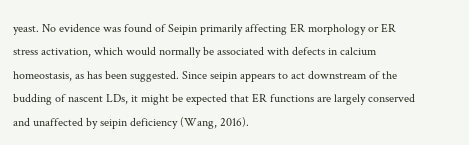yeast. No evidence was found of Seipin primarily affecting ER morphology or ER stress activation, which would normally be associated with defects in calcium homeostasis, as has been suggested. Since seipin appears to act downstream of the budding of nascent LDs, it might be expected that ER functions are largely conserved and unaffected by seipin deficiency (Wang, 2016).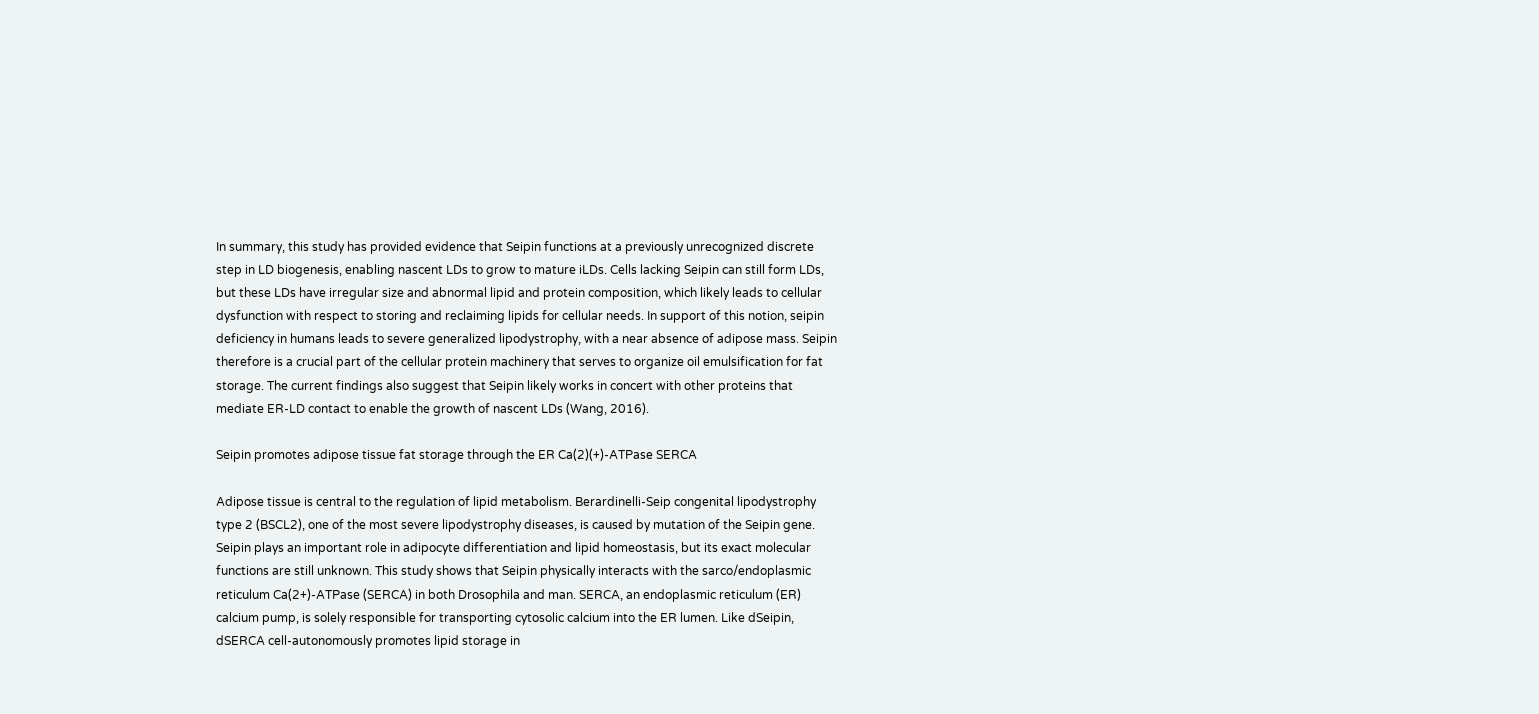In summary, this study has provided evidence that Seipin functions at a previously unrecognized discrete step in LD biogenesis, enabling nascent LDs to grow to mature iLDs. Cells lacking Seipin can still form LDs, but these LDs have irregular size and abnormal lipid and protein composition, which likely leads to cellular dysfunction with respect to storing and reclaiming lipids for cellular needs. In support of this notion, seipin deficiency in humans leads to severe generalized lipodystrophy, with a near absence of adipose mass. Seipin therefore is a crucial part of the cellular protein machinery that serves to organize oil emulsification for fat storage. The current findings also suggest that Seipin likely works in concert with other proteins that mediate ER-LD contact to enable the growth of nascent LDs (Wang, 2016).

Seipin promotes adipose tissue fat storage through the ER Ca(2)(+)-ATPase SERCA

Adipose tissue is central to the regulation of lipid metabolism. Berardinelli-Seip congenital lipodystrophy type 2 (BSCL2), one of the most severe lipodystrophy diseases, is caused by mutation of the Seipin gene. Seipin plays an important role in adipocyte differentiation and lipid homeostasis, but its exact molecular functions are still unknown. This study shows that Seipin physically interacts with the sarco/endoplasmic reticulum Ca(2+)-ATPase (SERCA) in both Drosophila and man. SERCA, an endoplasmic reticulum (ER) calcium pump, is solely responsible for transporting cytosolic calcium into the ER lumen. Like dSeipin, dSERCA cell-autonomously promotes lipid storage in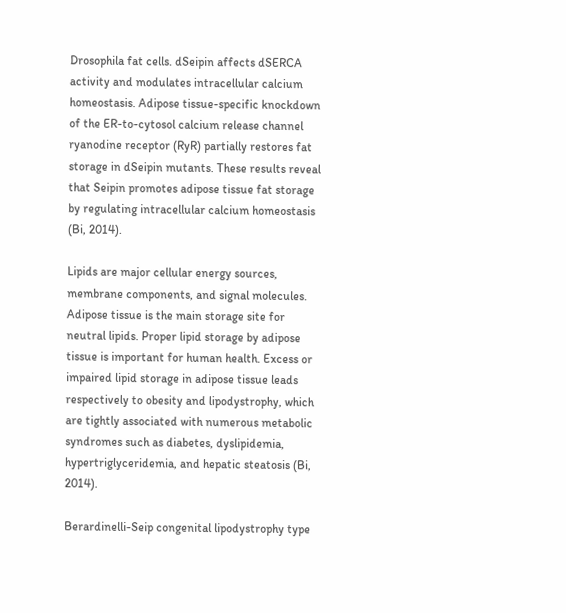Drosophila fat cells. dSeipin affects dSERCA activity and modulates intracellular calcium homeostasis. Adipose tissue-specific knockdown of the ER-to-cytosol calcium release channel ryanodine receptor (RyR) partially restores fat storage in dSeipin mutants. These results reveal that Seipin promotes adipose tissue fat storage by regulating intracellular calcium homeostasis (Bi, 2014).

Lipids are major cellular energy sources, membrane components, and signal molecules. Adipose tissue is the main storage site for neutral lipids. Proper lipid storage by adipose tissue is important for human health. Excess or impaired lipid storage in adipose tissue leads respectively to obesity and lipodystrophy, which are tightly associated with numerous metabolic syndromes such as diabetes, dyslipidemia, hypertriglyceridemia, and hepatic steatosis (Bi, 2014).

Berardinelli-Seip congenital lipodystrophy type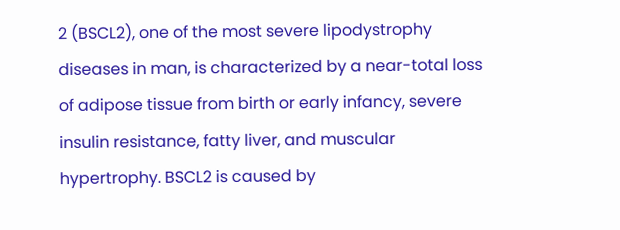2 (BSCL2), one of the most severe lipodystrophy diseases in man, is characterized by a near-total loss of adipose tissue from birth or early infancy, severe insulin resistance, fatty liver, and muscular hypertrophy. BSCL2 is caused by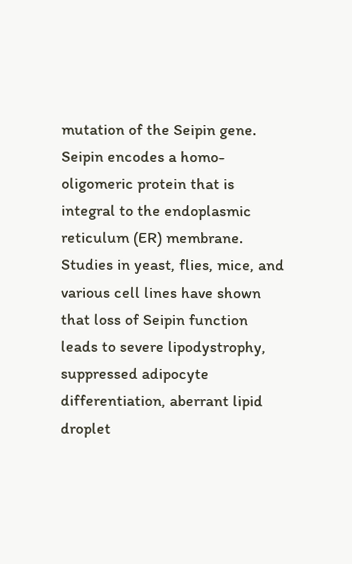mutation of the Seipin gene. Seipin encodes a homo-oligomeric protein that is integral to the endoplasmic reticulum (ER) membrane. Studies in yeast, flies, mice, and various cell lines have shown that loss of Seipin function leads to severe lipodystrophy, suppressed adipocyte differentiation, aberrant lipid droplet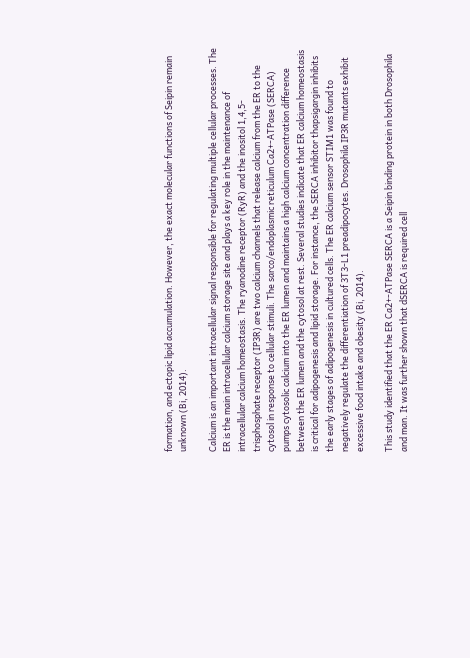formation, and ectopic lipid accumulation. However, the exact molecular functions of Seipin remain unknown (Bi, 2014).

Calcium is an important intracellular signal responsible for regulating multiple cellular processes. The ER is the main intracellular calcium storage site and plays a key role in the maintenance of intracellular calcium homeostasis. The ryanodine receptor (RyR) and the inositol 1,4,5-trisphosphate receptor (IP3R) are two calcium channels that release calcium from the ER to the cytosol in response to cellular stimuli. The sarco/endoplasmic reticulum Ca2+-ATPase (SERCA) pumps cytosolic calcium into the ER lumen and maintains a high calcium concentration difference between the ER lumen and the cytosol at rest. Several studies indicate that ER calcium homeostasis is critical for adipogenesis and lipid storage. For instance, the SERCA inhibitor thapsigargin inhibits the early stages of adipogenesis in cultured cells. The ER calcium sensor STIM1 was found to negatively regulate the differentiation of 3T3-L1 preadipocytes. Drosophila IP3R mutants exhibit excessive food intake and obesity (Bi, 2014).

This study identified that the ER Ca2+-ATPase SERCA is a Seipin binding protein in both Drosophila and man. It was further shown that dSERCA is required cell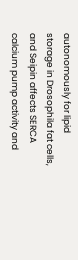autonomously for lipid storage in Drosophila fat cells, and Seipin affects SERCA calcium pump activity and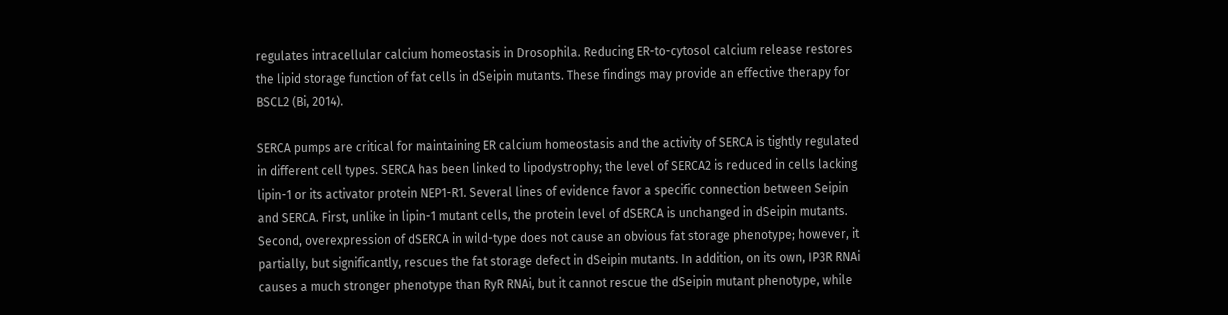regulates intracellular calcium homeostasis in Drosophila. Reducing ER-to-cytosol calcium release restores the lipid storage function of fat cells in dSeipin mutants. These findings may provide an effective therapy for BSCL2 (Bi, 2014).

SERCA pumps are critical for maintaining ER calcium homeostasis and the activity of SERCA is tightly regulated in different cell types. SERCA has been linked to lipodystrophy; the level of SERCA2 is reduced in cells lacking lipin-1 or its activator protein NEP1-R1. Several lines of evidence favor a specific connection between Seipin and SERCA. First, unlike in lipin-1 mutant cells, the protein level of dSERCA is unchanged in dSeipin mutants. Second, overexpression of dSERCA in wild-type does not cause an obvious fat storage phenotype; however, it partially, but significantly, rescues the fat storage defect in dSeipin mutants. In addition, on its own, IP3R RNAi causes a much stronger phenotype than RyR RNAi, but it cannot rescue the dSeipin mutant phenotype, while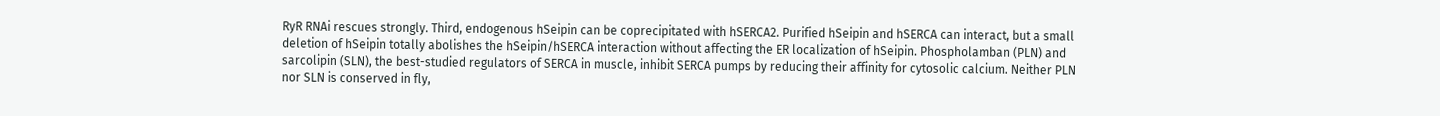RyR RNAi rescues strongly. Third, endogenous hSeipin can be coprecipitated with hSERCA2. Purified hSeipin and hSERCA can interact, but a small deletion of hSeipin totally abolishes the hSeipin/hSERCA interaction without affecting the ER localization of hSeipin. Phospholamban (PLN) and sarcolipin (SLN), the best-studied regulators of SERCA in muscle, inhibit SERCA pumps by reducing their affinity for cytosolic calcium. Neither PLN nor SLN is conserved in fly,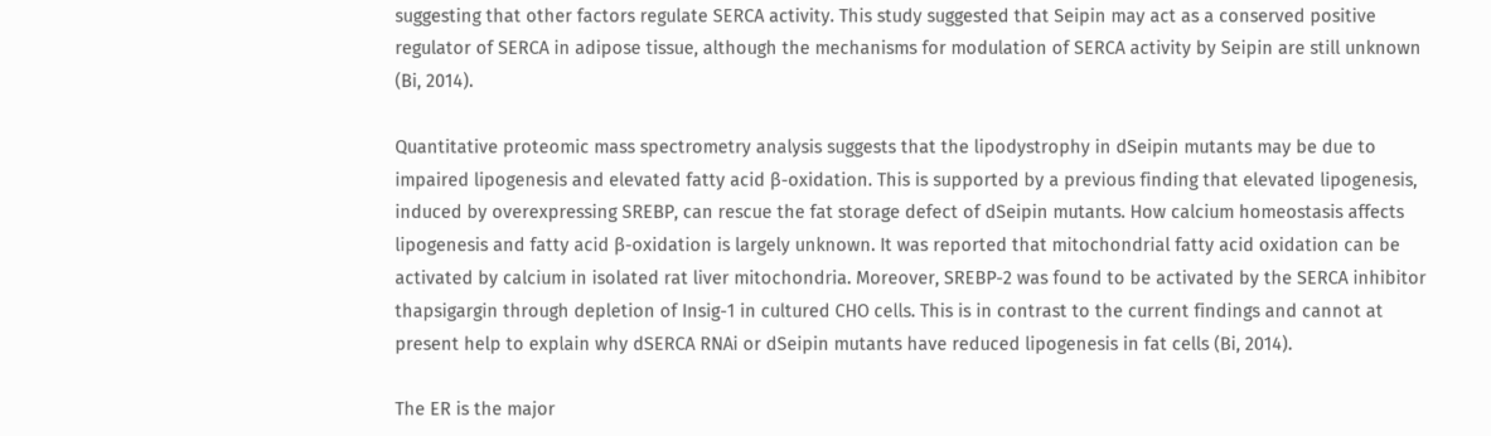suggesting that other factors regulate SERCA activity. This study suggested that Seipin may act as a conserved positive regulator of SERCA in adipose tissue, although the mechanisms for modulation of SERCA activity by Seipin are still unknown (Bi, 2014).

Quantitative proteomic mass spectrometry analysis suggests that the lipodystrophy in dSeipin mutants may be due to impaired lipogenesis and elevated fatty acid β-oxidation. This is supported by a previous finding that elevated lipogenesis, induced by overexpressing SREBP, can rescue the fat storage defect of dSeipin mutants. How calcium homeostasis affects lipogenesis and fatty acid β-oxidation is largely unknown. It was reported that mitochondrial fatty acid oxidation can be activated by calcium in isolated rat liver mitochondria. Moreover, SREBP-2 was found to be activated by the SERCA inhibitor thapsigargin through depletion of Insig-1 in cultured CHO cells. This is in contrast to the current findings and cannot at present help to explain why dSERCA RNAi or dSeipin mutants have reduced lipogenesis in fat cells (Bi, 2014).

The ER is the major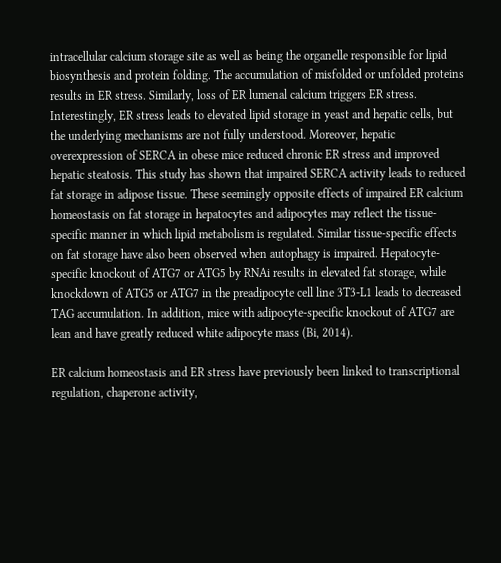intracellular calcium storage site as well as being the organelle responsible for lipid biosynthesis and protein folding. The accumulation of misfolded or unfolded proteins results in ER stress. Similarly, loss of ER lumenal calcium triggers ER stress. Interestingly, ER stress leads to elevated lipid storage in yeast and hepatic cells, but the underlying mechanisms are not fully understood. Moreover, hepatic overexpression of SERCA in obese mice reduced chronic ER stress and improved hepatic steatosis. This study has shown that impaired SERCA activity leads to reduced fat storage in adipose tissue. These seemingly opposite effects of impaired ER calcium homeostasis on fat storage in hepatocytes and adipocytes may reflect the tissue-specific manner in which lipid metabolism is regulated. Similar tissue-specific effects on fat storage have also been observed when autophagy is impaired. Hepatocyte-specific knockout of ATG7 or ATG5 by RNAi results in elevated fat storage, while knockdown of ATG5 or ATG7 in the preadipocyte cell line 3T3-L1 leads to decreased TAG accumulation. In addition, mice with adipocyte-specific knockout of ATG7 are lean and have greatly reduced white adipocyte mass (Bi, 2014).

ER calcium homeostasis and ER stress have previously been linked to transcriptional regulation, chaperone activity,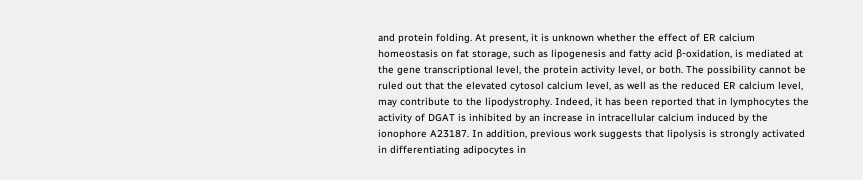and protein folding. At present, it is unknown whether the effect of ER calcium homeostasis on fat storage, such as lipogenesis and fatty acid β-oxidation, is mediated at the gene transcriptional level, the protein activity level, or both. The possibility cannot be ruled out that the elevated cytosol calcium level, as well as the reduced ER calcium level, may contribute to the lipodystrophy. Indeed, it has been reported that in lymphocytes the activity of DGAT is inhibited by an increase in intracellular calcium induced by the ionophore A23187. In addition, previous work suggests that lipolysis is strongly activated in differentiating adipocytes in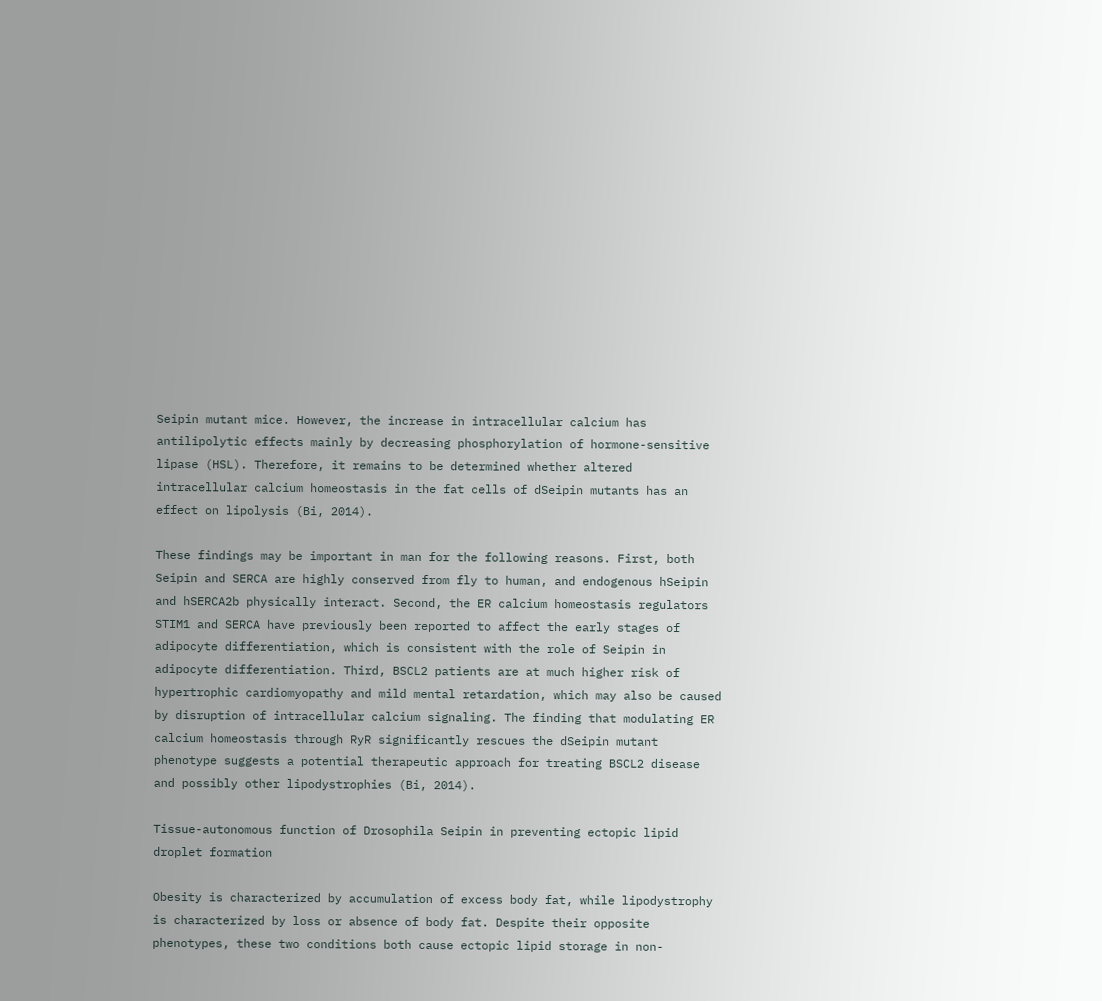Seipin mutant mice. However, the increase in intracellular calcium has antilipolytic effects mainly by decreasing phosphorylation of hormone-sensitive lipase (HSL). Therefore, it remains to be determined whether altered intracellular calcium homeostasis in the fat cells of dSeipin mutants has an effect on lipolysis (Bi, 2014).

These findings may be important in man for the following reasons. First, both Seipin and SERCA are highly conserved from fly to human, and endogenous hSeipin and hSERCA2b physically interact. Second, the ER calcium homeostasis regulators STIM1 and SERCA have previously been reported to affect the early stages of adipocyte differentiation, which is consistent with the role of Seipin in adipocyte differentiation. Third, BSCL2 patients are at much higher risk of hypertrophic cardiomyopathy and mild mental retardation, which may also be caused by disruption of intracellular calcium signaling. The finding that modulating ER calcium homeostasis through RyR significantly rescues the dSeipin mutant phenotype suggests a potential therapeutic approach for treating BSCL2 disease and possibly other lipodystrophies (Bi, 2014).

Tissue-autonomous function of Drosophila Seipin in preventing ectopic lipid droplet formation

Obesity is characterized by accumulation of excess body fat, while lipodystrophy is characterized by loss or absence of body fat. Despite their opposite phenotypes, these two conditions both cause ectopic lipid storage in non-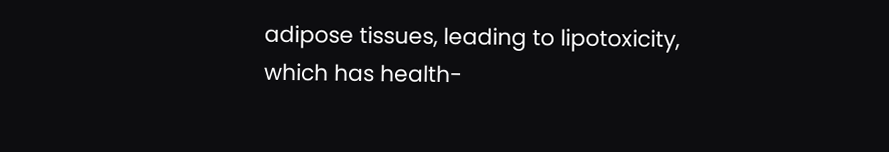adipose tissues, leading to lipotoxicity, which has health-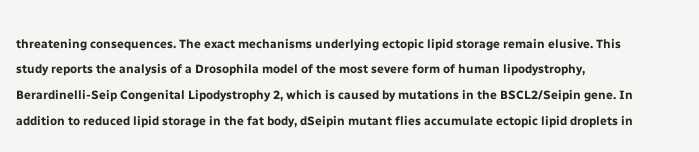threatening consequences. The exact mechanisms underlying ectopic lipid storage remain elusive. This study reports the analysis of a Drosophila model of the most severe form of human lipodystrophy, Berardinelli-Seip Congenital Lipodystrophy 2, which is caused by mutations in the BSCL2/Seipin gene. In addition to reduced lipid storage in the fat body, dSeipin mutant flies accumulate ectopic lipid droplets in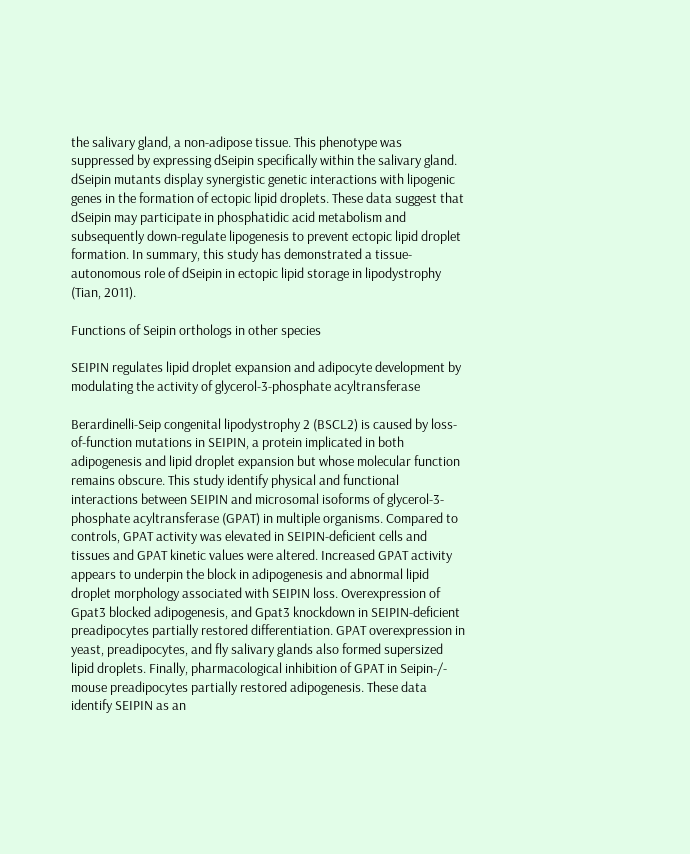the salivary gland, a non-adipose tissue. This phenotype was suppressed by expressing dSeipin specifically within the salivary gland. dSeipin mutants display synergistic genetic interactions with lipogenic genes in the formation of ectopic lipid droplets. These data suggest that dSeipin may participate in phosphatidic acid metabolism and subsequently down-regulate lipogenesis to prevent ectopic lipid droplet formation. In summary, this study has demonstrated a tissue-autonomous role of dSeipin in ectopic lipid storage in lipodystrophy (Tian, 2011).

Functions of Seipin orthologs in other species

SEIPIN regulates lipid droplet expansion and adipocyte development by modulating the activity of glycerol-3-phosphate acyltransferase

Berardinelli-Seip congenital lipodystrophy 2 (BSCL2) is caused by loss-of-function mutations in SEIPIN, a protein implicated in both adipogenesis and lipid droplet expansion but whose molecular function remains obscure. This study identify physical and functional interactions between SEIPIN and microsomal isoforms of glycerol-3-phosphate acyltransferase (GPAT) in multiple organisms. Compared to controls, GPAT activity was elevated in SEIPIN-deficient cells and tissues and GPAT kinetic values were altered. Increased GPAT activity appears to underpin the block in adipogenesis and abnormal lipid droplet morphology associated with SEIPIN loss. Overexpression of Gpat3 blocked adipogenesis, and Gpat3 knockdown in SEIPIN-deficient preadipocytes partially restored differentiation. GPAT overexpression in yeast, preadipocytes, and fly salivary glands also formed supersized lipid droplets. Finally, pharmacological inhibition of GPAT in Seipin-/- mouse preadipocytes partially restored adipogenesis. These data identify SEIPIN as an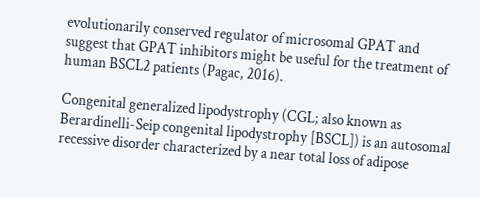evolutionarily conserved regulator of microsomal GPAT and suggest that GPAT inhibitors might be useful for the treatment of human BSCL2 patients (Pagac, 2016).

Congenital generalized lipodystrophy (CGL; also known as Berardinelli-Seip congenital lipodystrophy [BSCL]) is an autosomal recessive disorder characterized by a near total loss of adipose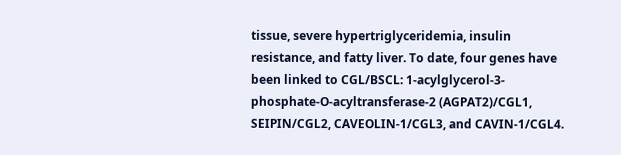tissue, severe hypertriglyceridemia, insulin resistance, and fatty liver. To date, four genes have been linked to CGL/BSCL: 1-acylglycerol-3-phosphate-O-acyltransferase-2 (AGPAT2)/CGL1, SEIPIN/CGL2, CAVEOLIN-1/CGL3, and CAVIN-1/CGL4.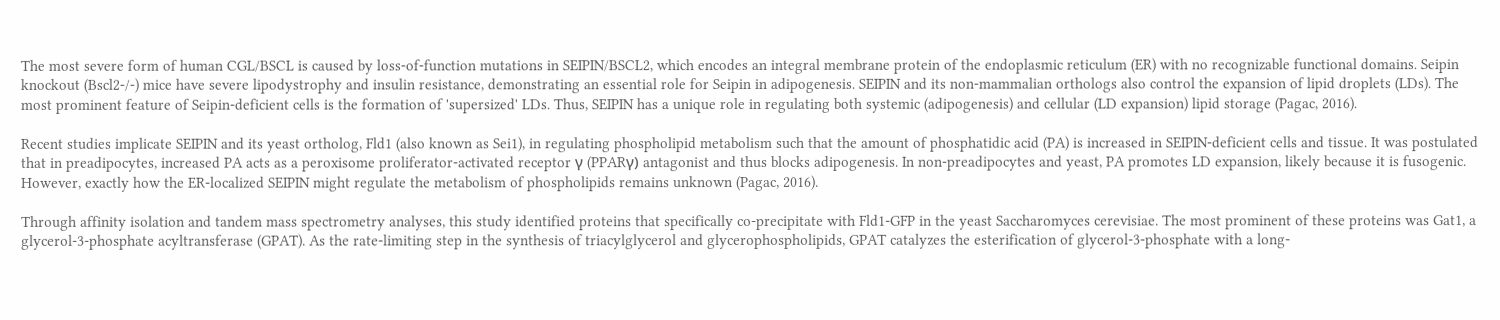The most severe form of human CGL/BSCL is caused by loss-of-function mutations in SEIPIN/BSCL2, which encodes an integral membrane protein of the endoplasmic reticulum (ER) with no recognizable functional domains. Seipin knockout (Bscl2-/-) mice have severe lipodystrophy and insulin resistance, demonstrating an essential role for Seipin in adipogenesis. SEIPIN and its non-mammalian orthologs also control the expansion of lipid droplets (LDs). The most prominent feature of Seipin-deficient cells is the formation of 'supersized' LDs. Thus, SEIPIN has a unique role in regulating both systemic (adipogenesis) and cellular (LD expansion) lipid storage (Pagac, 2016).

Recent studies implicate SEIPIN and its yeast ortholog, Fld1 (also known as Sei1), in regulating phospholipid metabolism such that the amount of phosphatidic acid (PA) is increased in SEIPIN-deficient cells and tissue. It was postulated that in preadipocytes, increased PA acts as a peroxisome proliferator-activated receptor γ (PPARγ) antagonist and thus blocks adipogenesis. In non-preadipocytes and yeast, PA promotes LD expansion, likely because it is fusogenic. However, exactly how the ER-localized SEIPIN might regulate the metabolism of phospholipids remains unknown (Pagac, 2016).

Through affinity isolation and tandem mass spectrometry analyses, this study identified proteins that specifically co-precipitate with Fld1-GFP in the yeast Saccharomyces cerevisiae. The most prominent of these proteins was Gat1, a glycerol-3-phosphate acyltransferase (GPAT). As the rate-limiting step in the synthesis of triacylglycerol and glycerophospholipids, GPAT catalyzes the esterification of glycerol-3-phosphate with a long-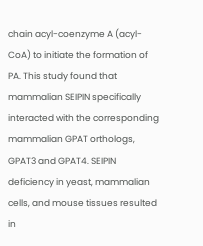chain acyl-coenzyme A (acyl-CoA) to initiate the formation of PA. This study found that mammalian SEIPIN specifically interacted with the corresponding mammalian GPAT orthologs, GPAT3 and GPAT4. SEIPIN deficiency in yeast, mammalian cells, and mouse tissues resulted in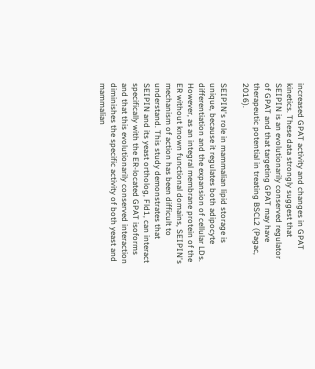increased GPAT activity and changes in GPAT kinetics. These data strongly suggest that SEIPIN is an evolutionarily conserved regulator of GPAT and that targeting GPAT may have therapeutic potential in treating BSCL2 (Pagac, 2016).

SEIPIN's role in mammalian lipid storage is unique, because it regulates both adipocyte differentiation and the expansion of cellular LDs. However, as an integral membrane protein of the ER without known functional domains, SEIPIN's mechanism of action has been difficult to understand. This study demonstrates that SEIPIN and its yeast ortholog, Fld1, can interact specifically with the ER-located GPAT isoforms and that this evolutionarily conserved interaction diminishes the specific activity of both yeast and mammalian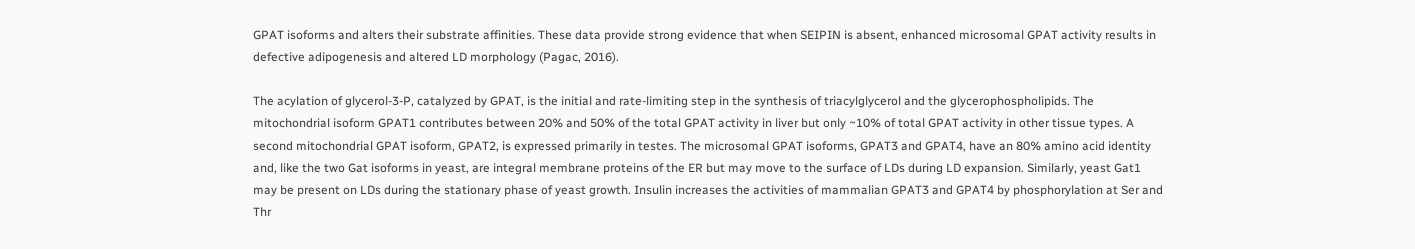GPAT isoforms and alters their substrate affinities. These data provide strong evidence that when SEIPIN is absent, enhanced microsomal GPAT activity results in defective adipogenesis and altered LD morphology (Pagac, 2016).

The acylation of glycerol-3-P, catalyzed by GPAT, is the initial and rate-limiting step in the synthesis of triacylglycerol and the glycerophospholipids. The mitochondrial isoform GPAT1 contributes between 20% and 50% of the total GPAT activity in liver but only ~10% of total GPAT activity in other tissue types. A second mitochondrial GPAT isoform, GPAT2, is expressed primarily in testes. The microsomal GPAT isoforms, GPAT3 and GPAT4, have an 80% amino acid identity and, like the two Gat isoforms in yeast, are integral membrane proteins of the ER but may move to the surface of LDs during LD expansion. Similarly, yeast Gat1 may be present on LDs during the stationary phase of yeast growth. Insulin increases the activities of mammalian GPAT3 and GPAT4 by phosphorylation at Ser and Thr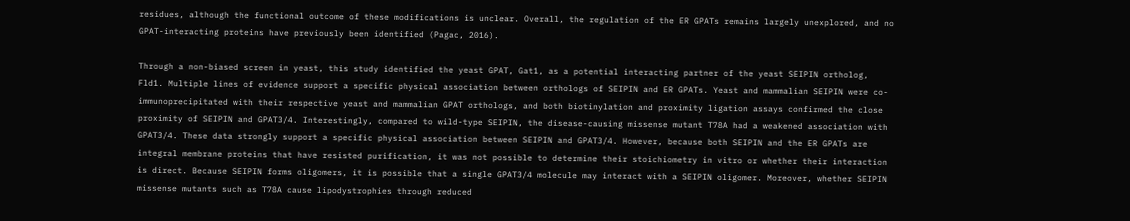residues, although the functional outcome of these modifications is unclear. Overall, the regulation of the ER GPATs remains largely unexplored, and no GPAT-interacting proteins have previously been identified (Pagac, 2016).

Through a non-biased screen in yeast, this study identified the yeast GPAT, Gat1, as a potential interacting partner of the yeast SEIPIN ortholog, Fld1. Multiple lines of evidence support a specific physical association between orthologs of SEIPIN and ER GPATs. Yeast and mammalian SEIPIN were co-immunoprecipitated with their respective yeast and mammalian GPAT orthologs, and both biotinylation and proximity ligation assays confirmed the close proximity of SEIPIN and GPAT3/4. Interestingly, compared to wild-type SEIPIN, the disease-causing missense mutant T78A had a weakened association with GPAT3/4. These data strongly support a specific physical association between SEIPIN and GPAT3/4. However, because both SEIPIN and the ER GPATs are integral membrane proteins that have resisted purification, it was not possible to determine their stoichiometry in vitro or whether their interaction is direct. Because SEIPIN forms oligomers, it is possible that a single GPAT3/4 molecule may interact with a SEIPIN oligomer. Moreover, whether SEIPIN missense mutants such as T78A cause lipodystrophies through reduced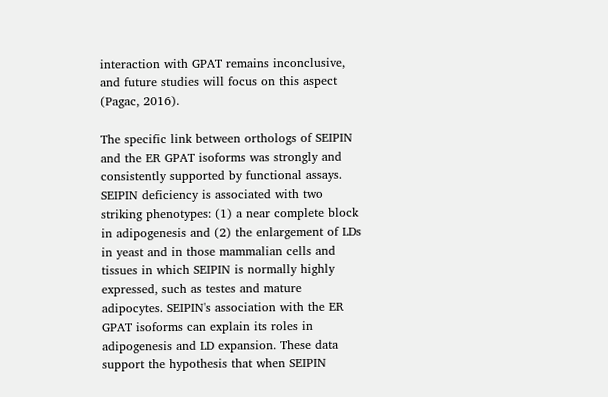interaction with GPAT remains inconclusive, and future studies will focus on this aspect (Pagac, 2016).

The specific link between orthologs of SEIPIN and the ER GPAT isoforms was strongly and consistently supported by functional assays. SEIPIN deficiency is associated with two striking phenotypes: (1) a near complete block in adipogenesis and (2) the enlargement of LDs in yeast and in those mammalian cells and tissues in which SEIPIN is normally highly expressed, such as testes and mature adipocytes. SEIPIN's association with the ER GPAT isoforms can explain its roles in adipogenesis and LD expansion. These data support the hypothesis that when SEIPIN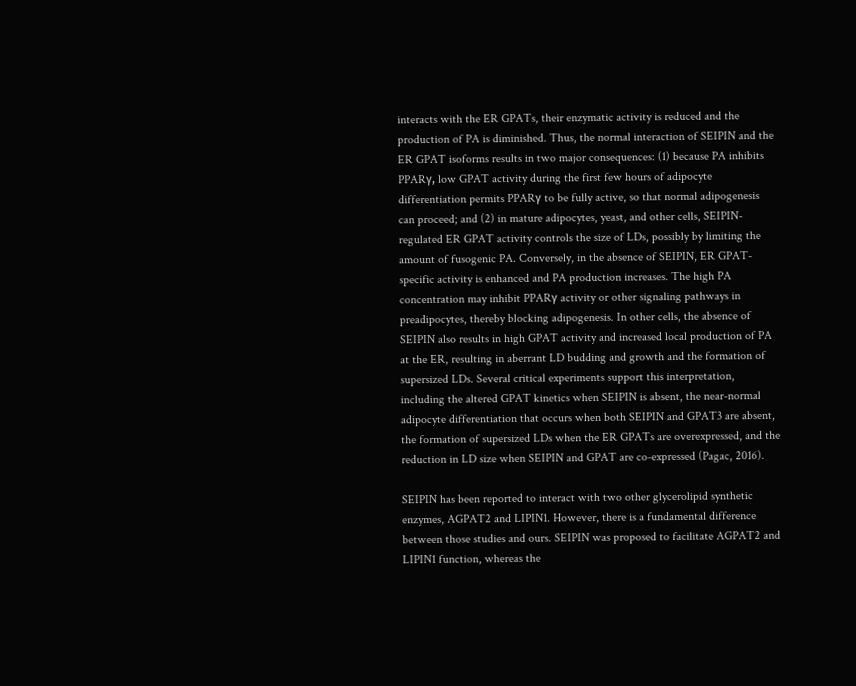interacts with the ER GPATs, their enzymatic activity is reduced and the production of PA is diminished. Thus, the normal interaction of SEIPIN and the ER GPAT isoforms results in two major consequences: (1) because PA inhibits PPARγ, low GPAT activity during the first few hours of adipocyte differentiation permits PPARγ to be fully active, so that normal adipogenesis can proceed; and (2) in mature adipocytes, yeast, and other cells, SEIPIN-regulated ER GPAT activity controls the size of LDs, possibly by limiting the amount of fusogenic PA. Conversely, in the absence of SEIPIN, ER GPAT-specific activity is enhanced and PA production increases. The high PA concentration may inhibit PPARγ activity or other signaling pathways in preadipocytes, thereby blocking adipogenesis. In other cells, the absence of SEIPIN also results in high GPAT activity and increased local production of PA at the ER, resulting in aberrant LD budding and growth and the formation of supersized LDs. Several critical experiments support this interpretation, including the altered GPAT kinetics when SEIPIN is absent, the near-normal adipocyte differentiation that occurs when both SEIPIN and GPAT3 are absent, the formation of supersized LDs when the ER GPATs are overexpressed, and the reduction in LD size when SEIPIN and GPAT are co-expressed (Pagac, 2016).

SEIPIN has been reported to interact with two other glycerolipid synthetic enzymes, AGPAT2 and LIPIN1. However, there is a fundamental difference between those studies and ours. SEIPIN was proposed to facilitate AGPAT2 and LIPIN1 function, whereas the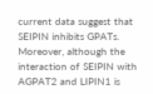current data suggest that SEIPIN inhibits GPATs. Moreover, although the interaction of SEIPIN with AGPAT2 and LIPIN1 is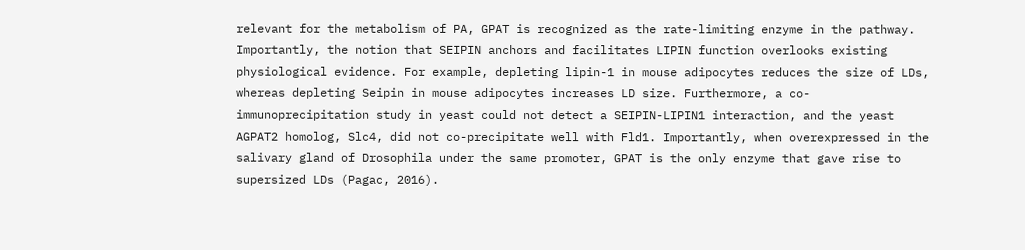relevant for the metabolism of PA, GPAT is recognized as the rate-limiting enzyme in the pathway. Importantly, the notion that SEIPIN anchors and facilitates LIPIN function overlooks existing physiological evidence. For example, depleting lipin-1 in mouse adipocytes reduces the size of LDs, whereas depleting Seipin in mouse adipocytes increases LD size. Furthermore, a co-immunoprecipitation study in yeast could not detect a SEIPIN-LIPIN1 interaction, and the yeast AGPAT2 homolog, Slc4, did not co-precipitate well with Fld1. Importantly, when overexpressed in the salivary gland of Drosophila under the same promoter, GPAT is the only enzyme that gave rise to supersized LDs (Pagac, 2016).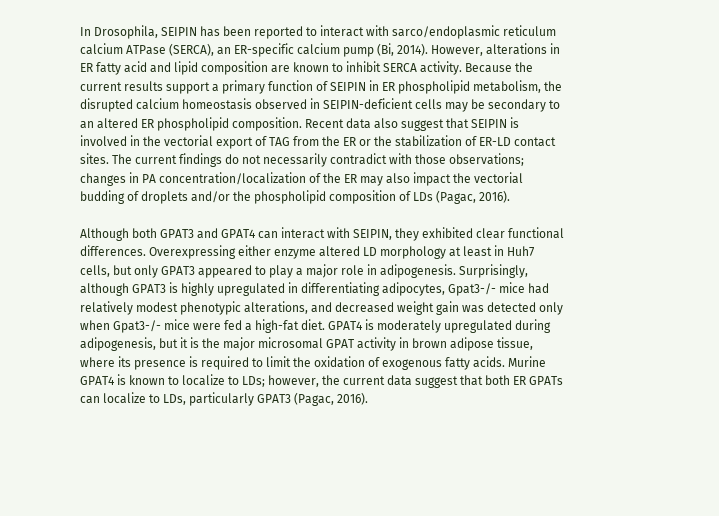In Drosophila, SEIPIN has been reported to interact with sarco/endoplasmic reticulum calcium ATPase (SERCA), an ER-specific calcium pump (Bi, 2014). However, alterations in ER fatty acid and lipid composition are known to inhibit SERCA activity. Because the current results support a primary function of SEIPIN in ER phospholipid metabolism, the disrupted calcium homeostasis observed in SEIPIN-deficient cells may be secondary to an altered ER phospholipid composition. Recent data also suggest that SEIPIN is involved in the vectorial export of TAG from the ER or the stabilization of ER-LD contact sites. The current findings do not necessarily contradict with those observations; changes in PA concentration/localization of the ER may also impact the vectorial budding of droplets and/or the phospholipid composition of LDs (Pagac, 2016).

Although both GPAT3 and GPAT4 can interact with SEIPIN, they exhibited clear functional differences. Overexpressing either enzyme altered LD morphology at least in Huh7 cells, but only GPAT3 appeared to play a major role in adipogenesis. Surprisingly, although GPAT3 is highly upregulated in differentiating adipocytes, Gpat3-/- mice had relatively modest phenotypic alterations, and decreased weight gain was detected only when Gpat3-/- mice were fed a high-fat diet. GPAT4 is moderately upregulated during adipogenesis, but it is the major microsomal GPAT activity in brown adipose tissue, where its presence is required to limit the oxidation of exogenous fatty acids. Murine GPAT4 is known to localize to LDs; however, the current data suggest that both ER GPATs can localize to LDs, particularly GPAT3 (Pagac, 2016).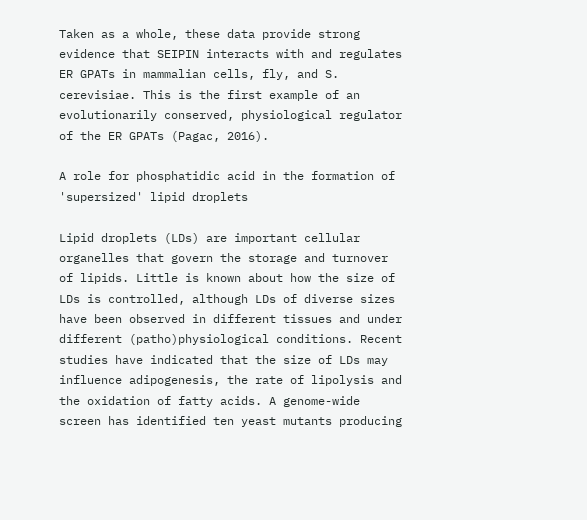Taken as a whole, these data provide strong evidence that SEIPIN interacts with and regulates ER GPATs in mammalian cells, fly, and S. cerevisiae. This is the first example of an evolutionarily conserved, physiological regulator of the ER GPATs (Pagac, 2016).

A role for phosphatidic acid in the formation of 'supersized' lipid droplets

Lipid droplets (LDs) are important cellular organelles that govern the storage and turnover of lipids. Little is known about how the size of LDs is controlled, although LDs of diverse sizes have been observed in different tissues and under different (patho)physiological conditions. Recent studies have indicated that the size of LDs may influence adipogenesis, the rate of lipolysis and the oxidation of fatty acids. A genome-wide screen has identified ten yeast mutants producing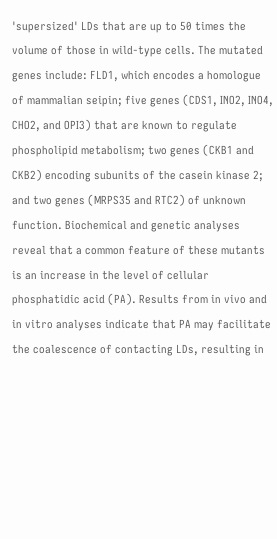'supersized' LDs that are up to 50 times the volume of those in wild-type cells. The mutated genes include: FLD1, which encodes a homologue of mammalian seipin; five genes (CDS1, INO2, INO4, CHO2, and OPI3) that are known to regulate phospholipid metabolism; two genes (CKB1 and CKB2) encoding subunits of the casein kinase 2; and two genes (MRPS35 and RTC2) of unknown function. Biochemical and genetic analyses reveal that a common feature of these mutants is an increase in the level of cellular phosphatidic acid (PA). Results from in vivo and in vitro analyses indicate that PA may facilitate the coalescence of contacting LDs, resulting in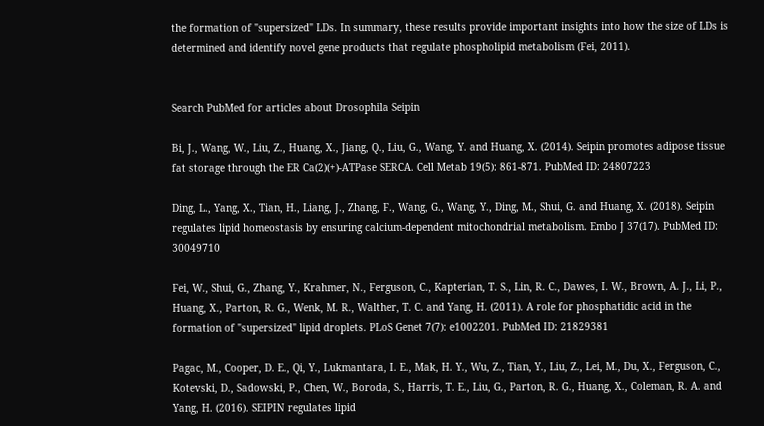the formation of "supersized" LDs. In summary, these results provide important insights into how the size of LDs is determined and identify novel gene products that regulate phospholipid metabolism (Fei, 2011).


Search PubMed for articles about Drosophila Seipin

Bi, J., Wang, W., Liu, Z., Huang, X., Jiang, Q., Liu, G., Wang, Y. and Huang, X. (2014). Seipin promotes adipose tissue fat storage through the ER Ca(2)(+)-ATPase SERCA. Cell Metab 19(5): 861-871. PubMed ID: 24807223

Ding, L., Yang, X., Tian, H., Liang, J., Zhang, F., Wang, G., Wang, Y., Ding, M., Shui, G. and Huang, X. (2018). Seipin regulates lipid homeostasis by ensuring calcium-dependent mitochondrial metabolism. Embo J 37(17). PubMed ID: 30049710

Fei, W., Shui, G., Zhang, Y., Krahmer, N., Ferguson, C., Kapterian, T. S., Lin, R. C., Dawes, I. W., Brown, A. J., Li, P., Huang, X., Parton, R. G., Wenk, M. R., Walther, T. C. and Yang, H. (2011). A role for phosphatidic acid in the formation of "supersized" lipid droplets. PLoS Genet 7(7): e1002201. PubMed ID: 21829381

Pagac, M., Cooper, D. E., Qi, Y., Lukmantara, I. E., Mak, H. Y., Wu, Z., Tian, Y., Liu, Z., Lei, M., Du, X., Ferguson, C., Kotevski, D., Sadowski, P., Chen, W., Boroda, S., Harris, T. E., Liu, G., Parton, R. G., Huang, X., Coleman, R. A. and Yang, H. (2016). SEIPIN regulates lipid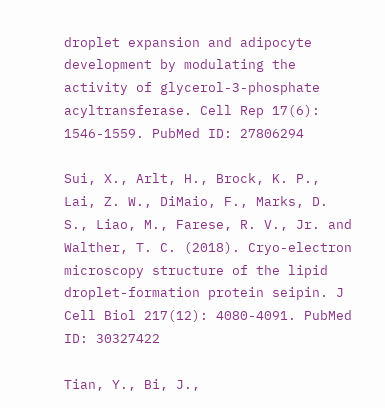droplet expansion and adipocyte development by modulating the activity of glycerol-3-phosphate acyltransferase. Cell Rep 17(6): 1546-1559. PubMed ID: 27806294

Sui, X., Arlt, H., Brock, K. P., Lai, Z. W., DiMaio, F., Marks, D. S., Liao, M., Farese, R. V., Jr. and Walther, T. C. (2018). Cryo-electron microscopy structure of the lipid droplet-formation protein seipin. J Cell Biol 217(12): 4080-4091. PubMed ID: 30327422

Tian, Y., Bi, J.,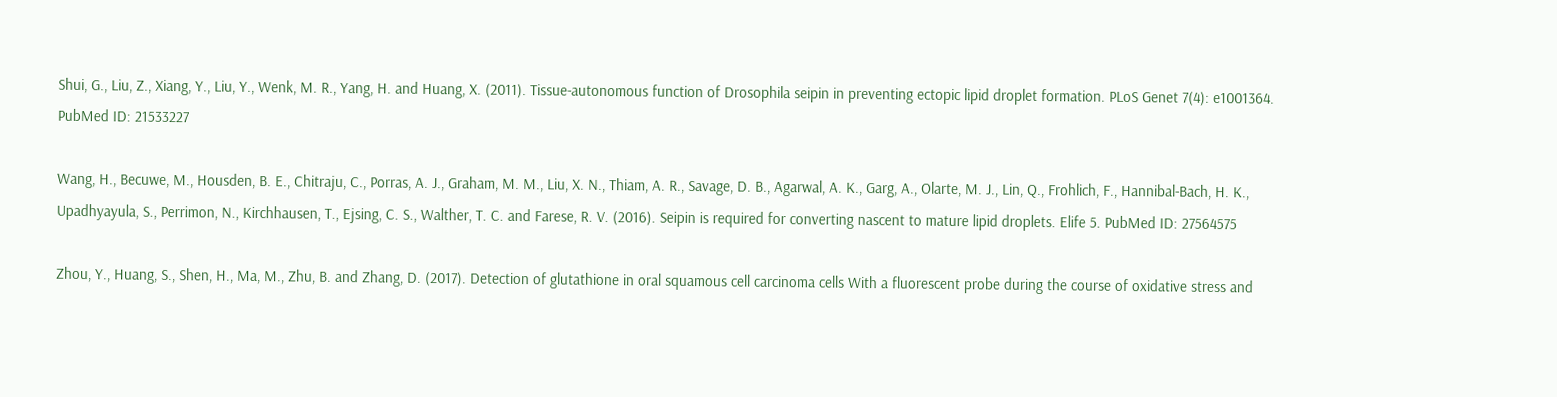Shui, G., Liu, Z., Xiang, Y., Liu, Y., Wenk, M. R., Yang, H. and Huang, X. (2011). Tissue-autonomous function of Drosophila seipin in preventing ectopic lipid droplet formation. PLoS Genet 7(4): e1001364. PubMed ID: 21533227

Wang, H., Becuwe, M., Housden, B. E., Chitraju, C., Porras, A. J., Graham, M. M., Liu, X. N., Thiam, A. R., Savage, D. B., Agarwal, A. K., Garg, A., Olarte, M. J., Lin, Q., Frohlich, F., Hannibal-Bach, H. K., Upadhyayula, S., Perrimon, N., Kirchhausen, T., Ejsing, C. S., Walther, T. C. and Farese, R. V. (2016). Seipin is required for converting nascent to mature lipid droplets. Elife 5. PubMed ID: 27564575

Zhou, Y., Huang, S., Shen, H., Ma, M., Zhu, B. and Zhang, D. (2017). Detection of glutathione in oral squamous cell carcinoma cells With a fluorescent probe during the course of oxidative stress and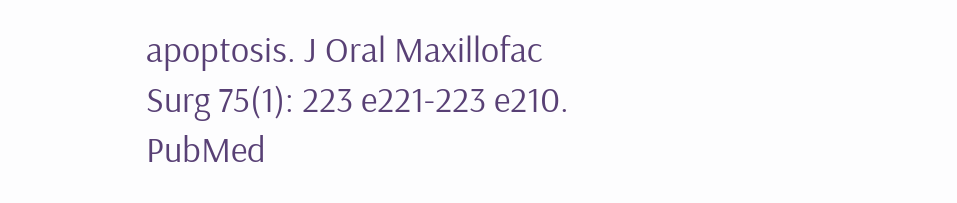apoptosis. J Oral Maxillofac Surg 75(1): 223 e221-223 e210. PubMed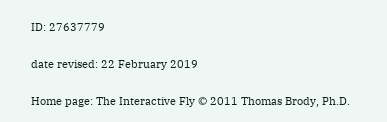ID: 27637779

date revised: 22 February 2019

Home page: The Interactive Fly © 2011 Thomas Brody, Ph.D.